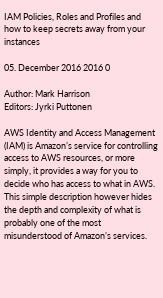IAM Policies, Roles and Profiles and how to keep secrets away from your instances

05. December 2016 2016 0

Author: Mark Harrison
Editors: Jyrki Puttonen

AWS Identity and Access Management (IAM) is Amazon’s service for controlling access to AWS resources, or more simply, it provides a way for you to decide who has access to what in AWS. This simple description however hides the depth and complexity of what is probably one of the most misunderstood of Amazon’s services.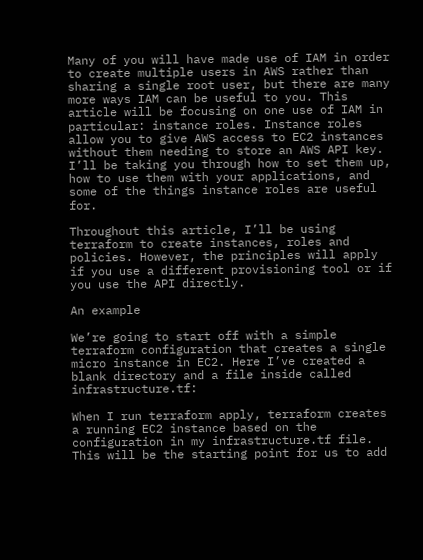Many of you will have made use of IAM in order to create multiple users in AWS rather than sharing a single root user, but there are many more ways IAM can be useful to you. This article will be focusing on one use of IAM in particular: instance roles. Instance roles allow you to give AWS access to EC2 instances without them needing to store an AWS API key. I’ll be taking you through how to set them up, how to use them with your applications, and some of the things instance roles are useful for.

Throughout this article, I’ll be using terraform to create instances, roles and policies. However, the principles will apply if you use a different provisioning tool or if you use the API directly.

An example

We’re going to start off with a simple terraform configuration that creates a single micro instance in EC2. Here I’ve created a blank directory and a file inside called infrastructure.tf:

When I run terraform apply, terraform creates a running EC2 instance based on the configuration in my infrastructure.tf file. This will be the starting point for us to add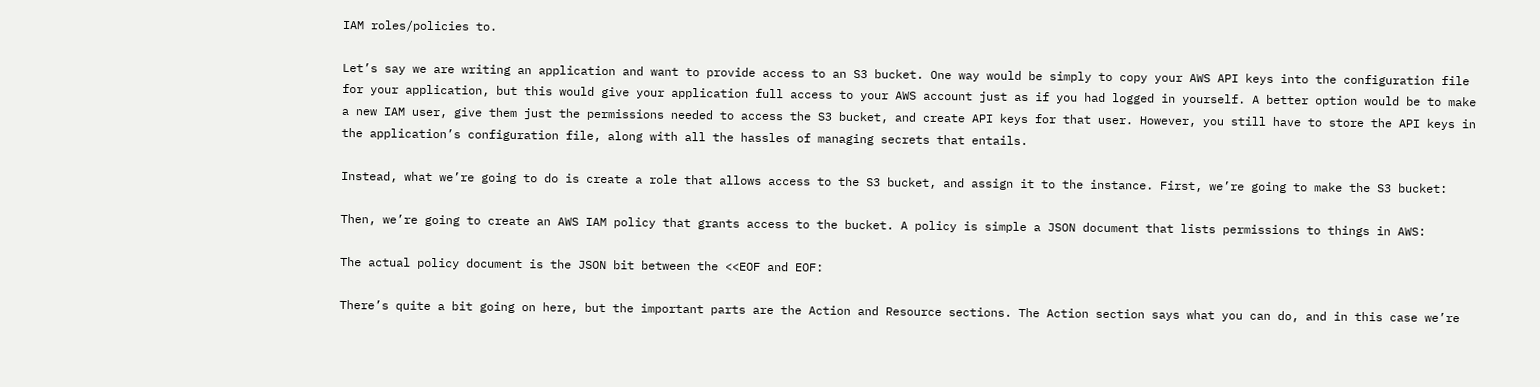IAM roles/policies to.

Let’s say we are writing an application and want to provide access to an S3 bucket. One way would be simply to copy your AWS API keys into the configuration file for your application, but this would give your application full access to your AWS account just as if you had logged in yourself. A better option would be to make a new IAM user, give them just the permissions needed to access the S3 bucket, and create API keys for that user. However, you still have to store the API keys in the application’s configuration file, along with all the hassles of managing secrets that entails.

Instead, what we’re going to do is create a role that allows access to the S3 bucket, and assign it to the instance. First, we’re going to make the S3 bucket:

Then, we’re going to create an AWS IAM policy that grants access to the bucket. A policy is simple a JSON document that lists permissions to things in AWS:

The actual policy document is the JSON bit between the <<EOF and EOF:

There’s quite a bit going on here, but the important parts are the Action and Resource sections. The Action section says what you can do, and in this case we’re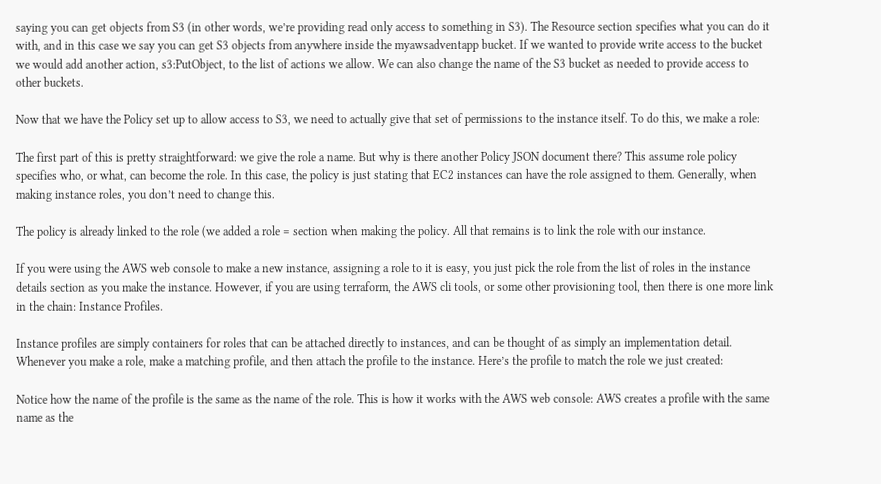saying you can get objects from S3 (in other words, we’re providing read only access to something in S3). The Resource section specifies what you can do it with, and in this case we say you can get S3 objects from anywhere inside the myawsadventapp bucket. If we wanted to provide write access to the bucket we would add another action, s3:PutObject, to the list of actions we allow. We can also change the name of the S3 bucket as needed to provide access to other buckets.

Now that we have the Policy set up to allow access to S3, we need to actually give that set of permissions to the instance itself. To do this, we make a role:

The first part of this is pretty straightforward: we give the role a name. But why is there another Policy JSON document there? This assume role policy specifies who, or what, can become the role. In this case, the policy is just stating that EC2 instances can have the role assigned to them. Generally, when making instance roles, you don’t need to change this.

The policy is already linked to the role (we added a role = section when making the policy. All that remains is to link the role with our instance.

If you were using the AWS web console to make a new instance, assigning a role to it is easy, you just pick the role from the list of roles in the instance details section as you make the instance. However, if you are using terraform, the AWS cli tools, or some other provisioning tool, then there is one more link in the chain: Instance Profiles.

Instance profiles are simply containers for roles that can be attached directly to instances, and can be thought of as simply an implementation detail. Whenever you make a role, make a matching profile, and then attach the profile to the instance. Here’s the profile to match the role we just created:

Notice how the name of the profile is the same as the name of the role. This is how it works with the AWS web console: AWS creates a profile with the same name as the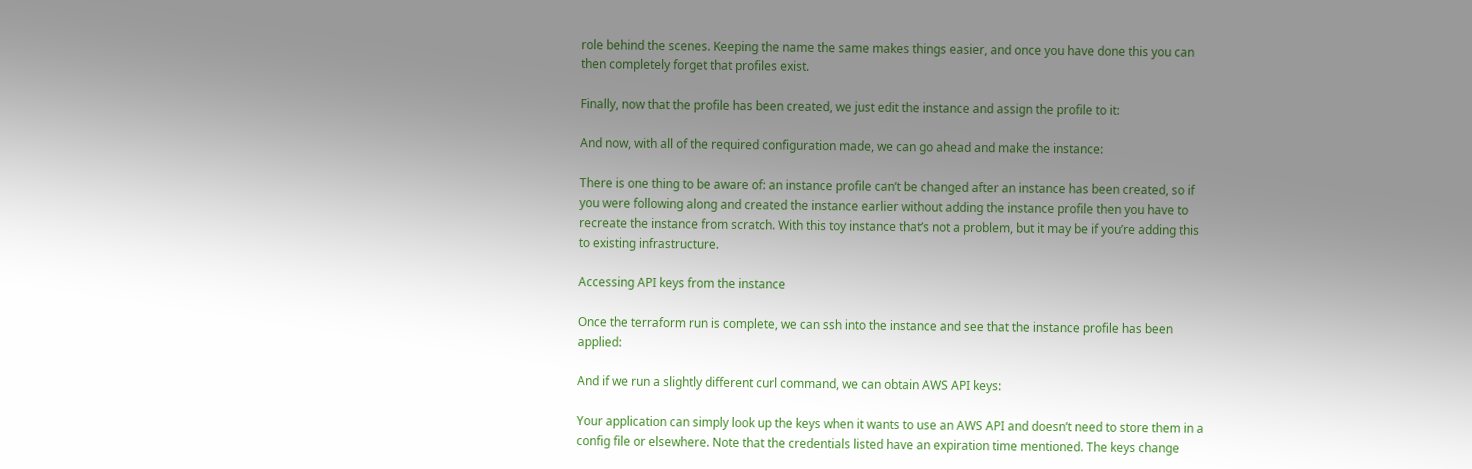role behind the scenes. Keeping the name the same makes things easier, and once you have done this you can then completely forget that profiles exist.

Finally, now that the profile has been created, we just edit the instance and assign the profile to it:

And now, with all of the required configuration made, we can go ahead and make the instance:

There is one thing to be aware of: an instance profile can’t be changed after an instance has been created, so if you were following along and created the instance earlier without adding the instance profile then you have to recreate the instance from scratch. With this toy instance that’s not a problem, but it may be if you’re adding this to existing infrastructure.

Accessing API keys from the instance

Once the terraform run is complete, we can ssh into the instance and see that the instance profile has been applied:

And if we run a slightly different curl command, we can obtain AWS API keys:

Your application can simply look up the keys when it wants to use an AWS API and doesn’t need to store them in a config file or elsewhere. Note that the credentials listed have an expiration time mentioned. The keys change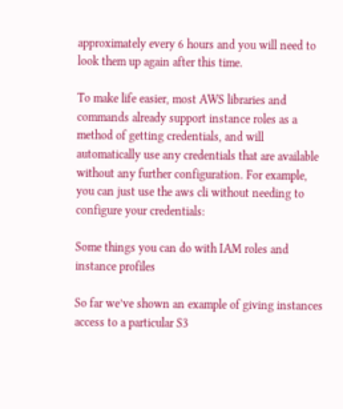approximately every 6 hours and you will need to look them up again after this time.

To make life easier, most AWS libraries and commands already support instance roles as a method of getting credentials, and will automatically use any credentials that are available without any further configuration. For example, you can just use the aws cli without needing to configure your credentials:

Some things you can do with IAM roles and instance profiles

So far we’ve shown an example of giving instances access to a particular S3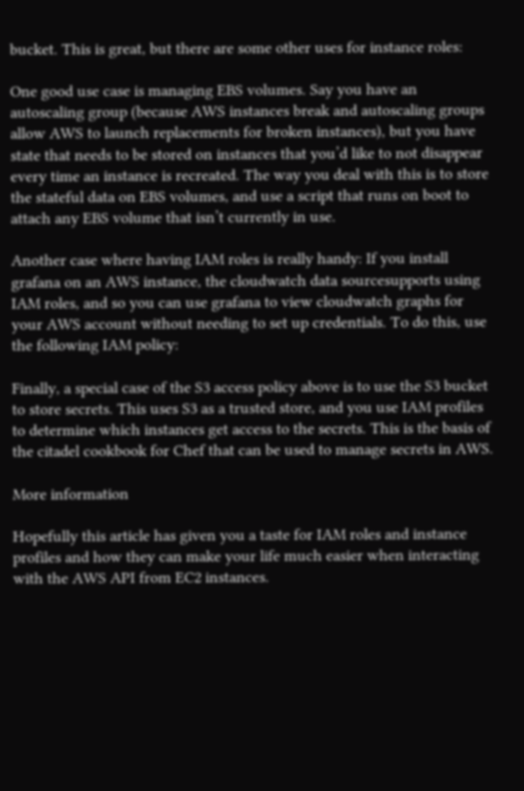bucket. This is great, but there are some other uses for instance roles:

One good use case is managing EBS volumes. Say you have an autoscaling group (because AWS instances break and autoscaling groups allow AWS to launch replacements for broken instances), but you have state that needs to be stored on instances that you’d like to not disappear every time an instance is recreated. The way you deal with this is to store the stateful data on EBS volumes, and use a script that runs on boot to attach any EBS volume that isn’t currently in use.

Another case where having IAM roles is really handy: If you install grafana on an AWS instance, the cloudwatch data sourcesupports using IAM roles, and so you can use grafana to view cloudwatch graphs for your AWS account without needing to set up credentials. To do this, use the following IAM policy:

Finally, a special case of the S3 access policy above is to use the S3 bucket to store secrets. This uses S3 as a trusted store, and you use IAM profiles to determine which instances get access to the secrets. This is the basis of the citadel cookbook for Chef that can be used to manage secrets in AWS.

More information

Hopefully this article has given you a taste for IAM roles and instance profiles and how they can make your life much easier when interacting with the AWS API from EC2 instances.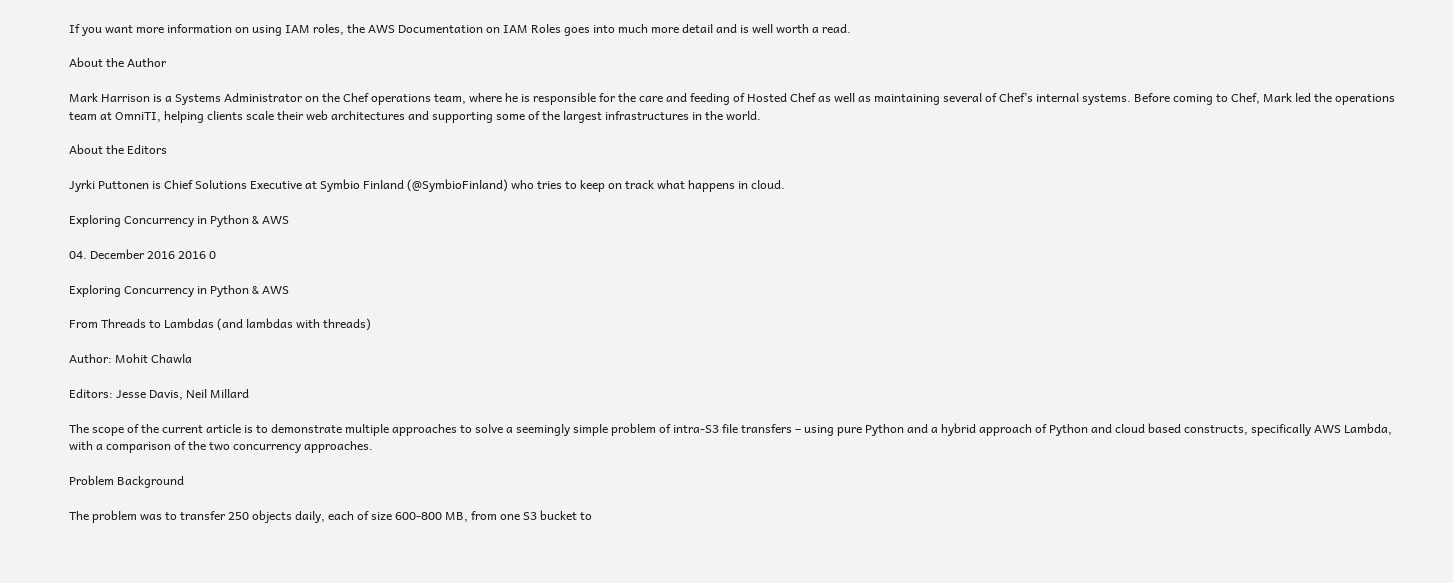If you want more information on using IAM roles, the AWS Documentation on IAM Roles goes into much more detail and is well worth a read.

About the Author

Mark Harrison is a Systems Administrator on the Chef operations team, where he is responsible for the care and feeding of Hosted Chef as well as maintaining several of Chef’s internal systems. Before coming to Chef, Mark led the operations team at OmniTI, helping clients scale their web architectures and supporting some of the largest infrastructures in the world.

About the Editors

Jyrki Puttonen is Chief Solutions Executive at Symbio Finland (@SymbioFinland) who tries to keep on track what happens in cloud.

Exploring Concurrency in Python & AWS

04. December 2016 2016 0

Exploring Concurrency in Python & AWS

From Threads to Lambdas (and lambdas with threads)

Author: Mohit Chawla

Editors: Jesse Davis, Neil Millard

The scope of the current article is to demonstrate multiple approaches to solve a seemingly simple problem of intra-S3 file transfers – using pure Python and a hybrid approach of Python and cloud based constructs, specifically AWS Lambda, with a comparison of the two concurrency approaches.

Problem Background

The problem was to transfer 250 objects daily, each of size 600-800 MB, from one S3 bucket to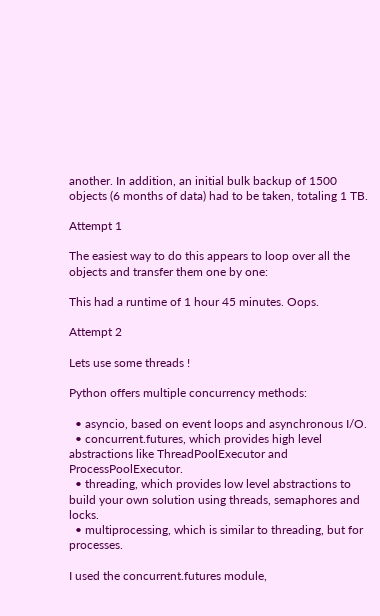another. In addition, an initial bulk backup of 1500 objects (6 months of data) had to be taken, totaling 1 TB.

Attempt 1

The easiest way to do this appears to loop over all the objects and transfer them one by one:

This had a runtime of 1 hour 45 minutes. Oops.

Attempt 2

Lets use some threads !

Python offers multiple concurrency methods:

  • asyncio, based on event loops and asynchronous I/O.
  • concurrent.futures, which provides high level abstractions like ThreadPoolExecutor and ProcessPoolExecutor.
  • threading, which provides low level abstractions to build your own solution using threads, semaphores and locks.
  • multiprocessing, which is similar to threading, but for processes.

I used the concurrent.futures module,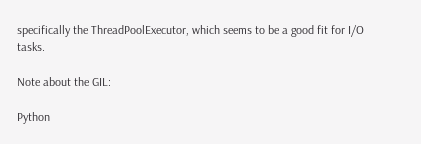specifically the ThreadPoolExecutor, which seems to be a good fit for I/O tasks.

Note about the GIL:

Python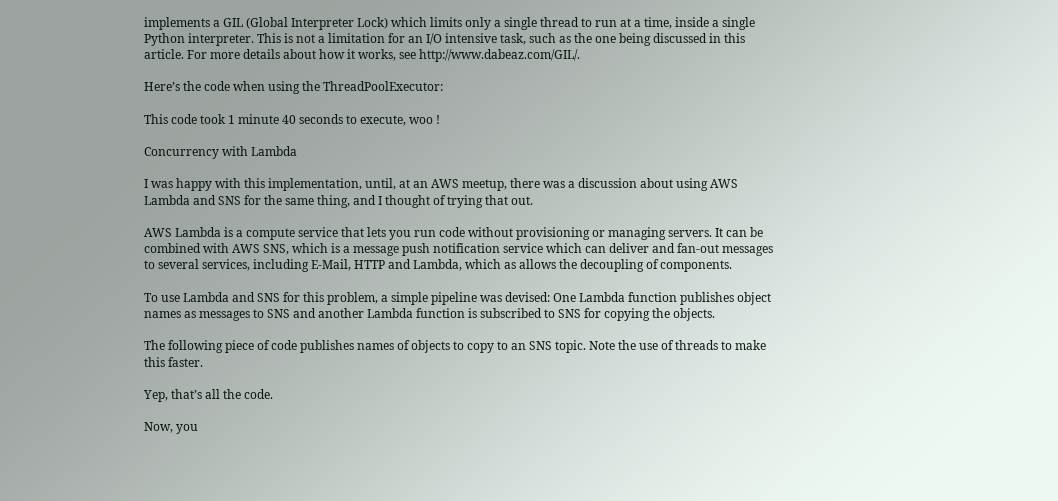implements a GIL (Global Interpreter Lock) which limits only a single thread to run at a time, inside a single Python interpreter. This is not a limitation for an I/O intensive task, such as the one being discussed in this article. For more details about how it works, see http://www.dabeaz.com/GIL/.

Here’s the code when using the ThreadPoolExecutor:

This code took 1 minute 40 seconds to execute, woo !

Concurrency with Lambda

I was happy with this implementation, until, at an AWS meetup, there was a discussion about using AWS Lambda and SNS for the same thing, and I thought of trying that out.

AWS Lambda is a compute service that lets you run code without provisioning or managing servers. It can be combined with AWS SNS, which is a message push notification service which can deliver and fan-out messages to several services, including E-Mail, HTTP and Lambda, which as allows the decoupling of components.

To use Lambda and SNS for this problem, a simple pipeline was devised: One Lambda function publishes object names as messages to SNS and another Lambda function is subscribed to SNS for copying the objects.

The following piece of code publishes names of objects to copy to an SNS topic. Note the use of threads to make this faster.

Yep, that’s all the code.

Now, you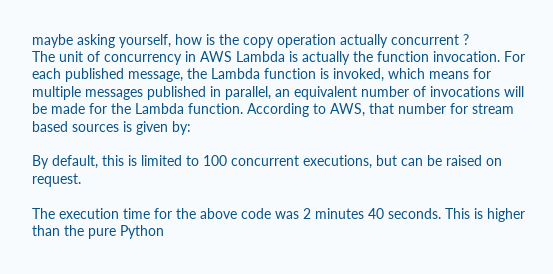maybe asking yourself, how is the copy operation actually concurrent ?
The unit of concurrency in AWS Lambda is actually the function invocation. For each published message, the Lambda function is invoked, which means for multiple messages published in parallel, an equivalent number of invocations will be made for the Lambda function. According to AWS, that number for stream based sources is given by:

By default, this is limited to 100 concurrent executions, but can be raised on request.

The execution time for the above code was 2 minutes 40 seconds. This is higher than the pure Python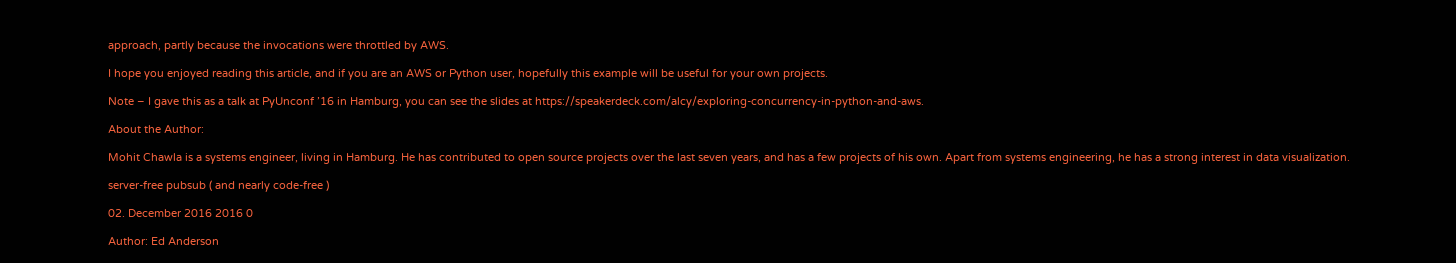approach, partly because the invocations were throttled by AWS.

I hope you enjoyed reading this article, and if you are an AWS or Python user, hopefully this example will be useful for your own projects.

Note – I gave this as a talk at PyUnconf ’16 in Hamburg, you can see the slides at https://speakerdeck.com/alcy/exploring-concurrency-in-python-and-aws.

About the Author:

Mohit Chawla is a systems engineer, living in Hamburg. He has contributed to open source projects over the last seven years, and has a few projects of his own. Apart from systems engineering, he has a strong interest in data visualization.

server-free pubsub ( and nearly code-free )

02. December 2016 2016 0

Author: Ed Anderson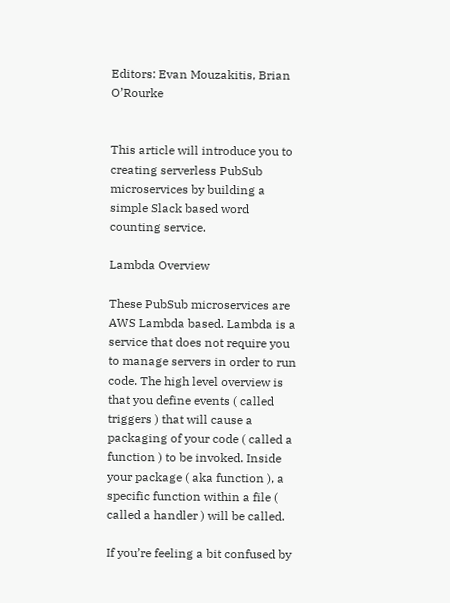Editors: Evan Mouzakitis, Brian O’Rourke


This article will introduce you to creating serverless PubSub microservices by building a simple Slack based word counting service.

Lambda Overview

These PubSub microservices are AWS Lambda based. Lambda is a service that does not require you to manage servers in order to run code. The high level overview is that you define events ( called triggers ) that will cause a packaging of your code ( called a function ) to be invoked. Inside your package ( aka function ), a specific function within a file ( called a handler ) will be called.

If you’re feeling a bit confused by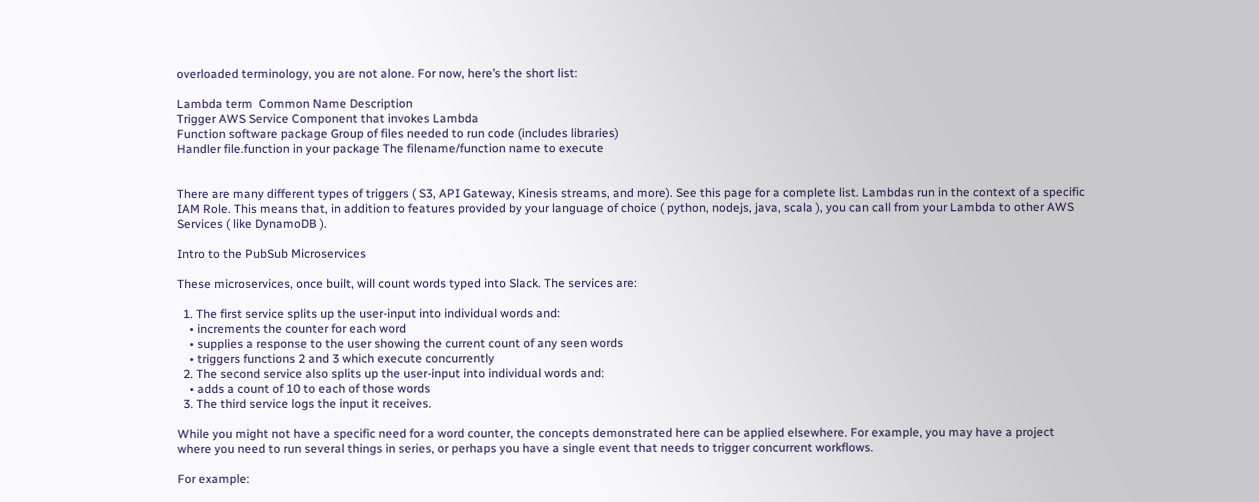overloaded terminology, you are not alone. For now, here’s the short list:

Lambda term  Common Name Description
Trigger AWS Service Component that invokes Lambda
Function software package Group of files needed to run code (includes libraries)
Handler file.function in your package The filename/function name to execute


There are many different types of triggers ( S3, API Gateway, Kinesis streams, and more). See this page for a complete list. Lambdas run in the context of a specific IAM Role. This means that, in addition to features provided by your language of choice ( python, nodejs, java, scala ), you can call from your Lambda to other AWS Services ( like DynamoDB ).

Intro to the PubSub Microservices

These microservices, once built, will count words typed into Slack. The services are:

  1. The first service splits up the user-input into individual words and:
    • increments the counter for each word
    • supplies a response to the user showing the current count of any seen words
    • triggers functions 2 and 3 which execute concurrently
  2. The second service also splits up the user-input into individual words and:
    • adds a count of 10 to each of those words
  3. The third service logs the input it receives.

While you might not have a specific need for a word counter, the concepts demonstrated here can be applied elsewhere. For example, you may have a project where you need to run several things in series, or perhaps you have a single event that needs to trigger concurrent workflows.

For example: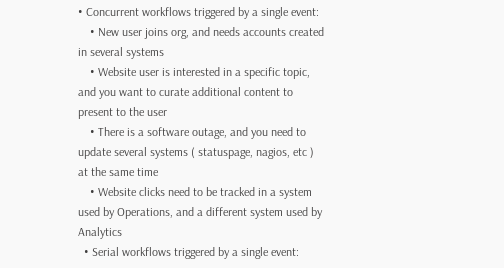• Concurrent workflows triggered by a single event:
    • New user joins org, and needs accounts created in several systems
    • Website user is interested in a specific topic, and you want to curate additional content to present to the user
    • There is a software outage, and you need to update several systems ( statuspage, nagios, etc ) at the same time
    • Website clicks need to be tracked in a system used by Operations, and a different system used by Analytics
  • Serial workflows triggered by a single event: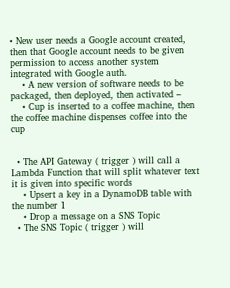• New user needs a Google account created, then that Google account needs to be given permission to access another system integrated with Google auth.
    • A new version of software needs to be packaged, then deployed, then activated –
    • Cup is inserted to a coffee machine, then the coffee machine dispenses coffee into the cup


  • The API Gateway ( trigger ) will call a Lambda Function that will split whatever text it is given into specific words
    • Upsert a key in a DynamoDB table with the number 1
    • Drop a message on a SNS Topic
  • The SNS Topic ( trigger ) will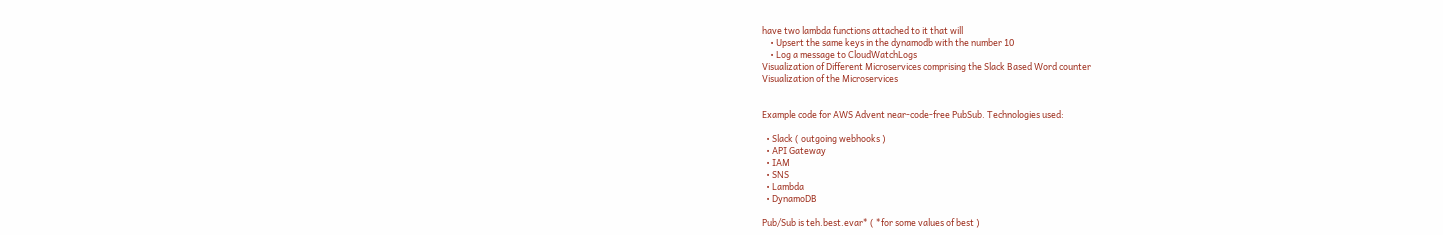have two lambda functions attached to it that will
    • Upsert the same keys in the dynamodb with the number 10
    • Log a message to CloudWatchLogs
Visualization of Different Microservices comprising the Slack Based Word counter
Visualization of the Microservices


Example code for AWS Advent near-code-free PubSub. Technologies used:

  • Slack ( outgoing webhooks )
  • API Gateway
  • IAM
  • SNS
  • Lambda
  • DynamoDB

Pub/Sub is teh.best.evar* ( *for some values of best )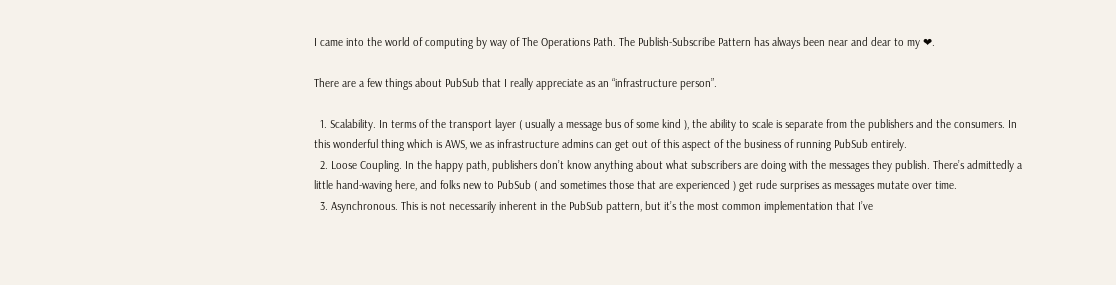I came into the world of computing by way of The Operations Path. The Publish-Subscribe Pattern has always been near and dear to my ❤.

There are a few things about PubSub that I really appreciate as an “infrastructure person”.

  1. Scalability. In terms of the transport layer ( usually a message bus of some kind ), the ability to scale is separate from the publishers and the consumers. In this wonderful thing which is AWS, we as infrastructure admins can get out of this aspect of the business of running PubSub entirely.
  2. Loose Coupling. In the happy path, publishers don’t know anything about what subscribers are doing with the messages they publish. There’s admittedly a little hand-waving here, and folks new to PubSub ( and sometimes those that are experienced ) get rude surprises as messages mutate over time.
  3. Asynchronous. This is not necessarily inherent in the PubSub pattern, but it’s the most common implementation that I’ve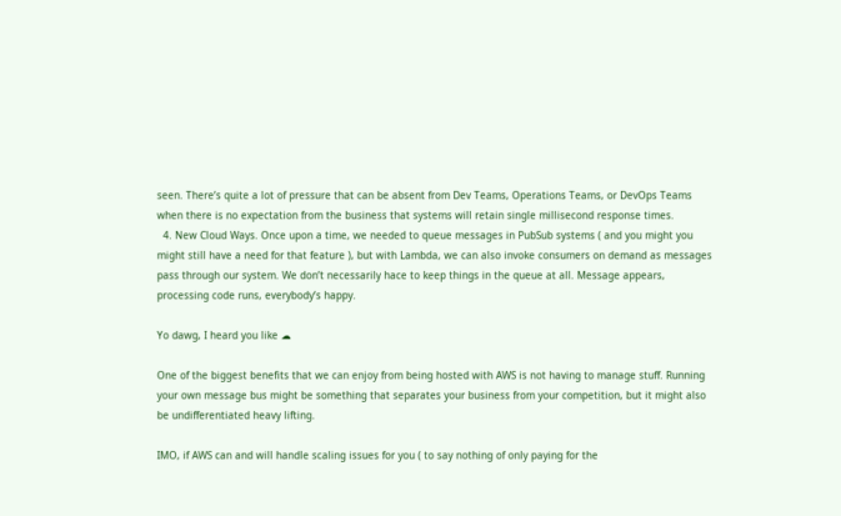seen. There’s quite a lot of pressure that can be absent from Dev Teams, Operations Teams, or DevOps Teams when there is no expectation from the business that systems will retain single millisecond response times.
  4. New Cloud Ways. Once upon a time, we needed to queue messages in PubSub systems ( and you might you might still have a need for that feature ), but with Lambda, we can also invoke consumers on demand as messages pass through our system. We don’t necessarily hace to keep things in the queue at all. Message appears, processing code runs, everybody’s happy.

Yo dawg, I heard you like ☁

One of the biggest benefits that we can enjoy from being hosted with AWS is not having to manage stuff. Running your own message bus might be something that separates your business from your competition, but it might also be undifferentiated heavy lifting.

IMO, if AWS can and will handle scaling issues for you ( to say nothing of only paying for the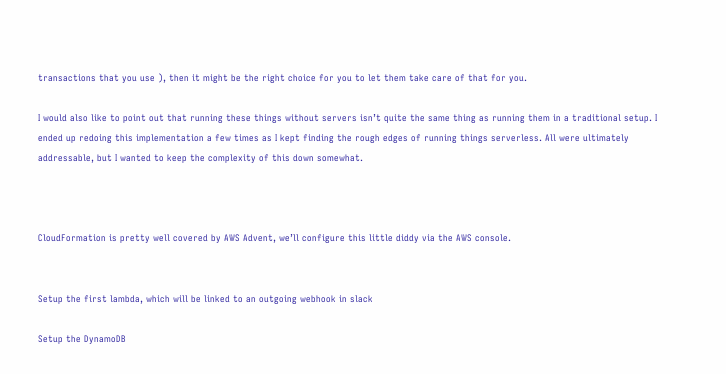transactions that you use ), then it might be the right choice for you to let them take care of that for you.

I would also like to point out that running these things without servers isn’t quite the same thing as running them in a traditional setup. I ended up redoing this implementation a few times as I kept finding the rough edges of running things serverless. All were ultimately addressable, but I wanted to keep the complexity of this down somewhat.



CloudFormation is pretty well covered by AWS Advent, we’ll configure this little diddy via the AWS console.


Setup the first lambda, which will be linked to an outgoing webhook in slack

Setup the DynamoDB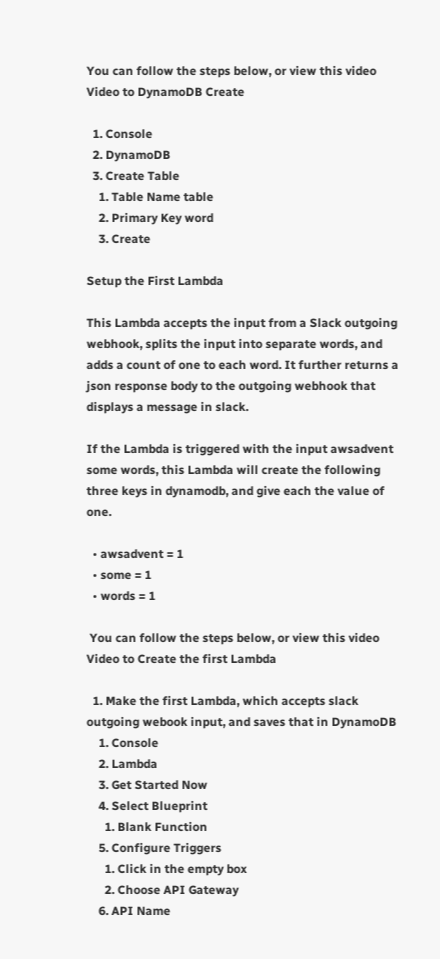You can follow the steps below, or view this video  Video to DynamoDB Create

  1. Console
  2. DynamoDB
  3. Create Table
    1. Table Name table
    2. Primary Key word
    3. Create

Setup the First Lambda

This Lambda accepts the input from a Slack outgoing webhook, splits the input into separate words, and adds a count of one to each word. It further returns a json response body to the outgoing webhook that displays a message in slack.

If the Lambda is triggered with the input awsadvent some words, this Lambda will create the following three keys in dynamodb, and give each the value of one.

  • awsadvent = 1
  • some = 1
  • words = 1

 You can follow the steps below, or view this video  Video to Create the first Lambda

  1. Make the first Lambda, which accepts slack outgoing webook input, and saves that in DynamoDB
    1. Console
    2. Lambda
    3. Get Started Now
    4. Select Blueprint
      1. Blank Function
    5. Configure Triggers
      1. Click in the empty box
      2. Choose API Gateway
    6. API Name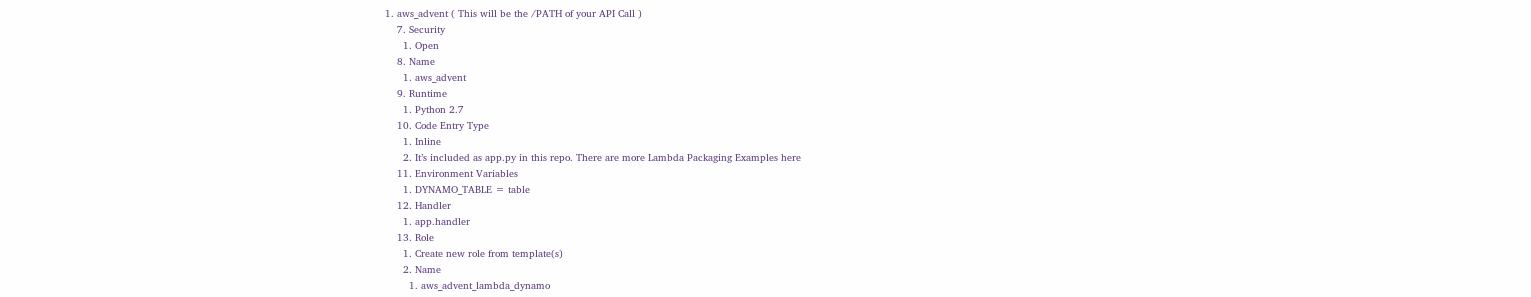1. aws_advent ( This will be the /PATH of your API Call )
    7. Security
      1. Open
    8. Name
      1. aws_advent
    9. Runtime
      1. Python 2.7
    10. Code Entry Type
      1. Inline
      2. It’s included as app.py in this repo. There are more Lambda Packaging Examples here
    11. Environment Variables
      1. DYNAMO_TABLE = table
    12. Handler
      1. app.handler
    13. Role
      1. Create new role from template(s)
      2. Name
        1. aws_advent_lambda_dynamo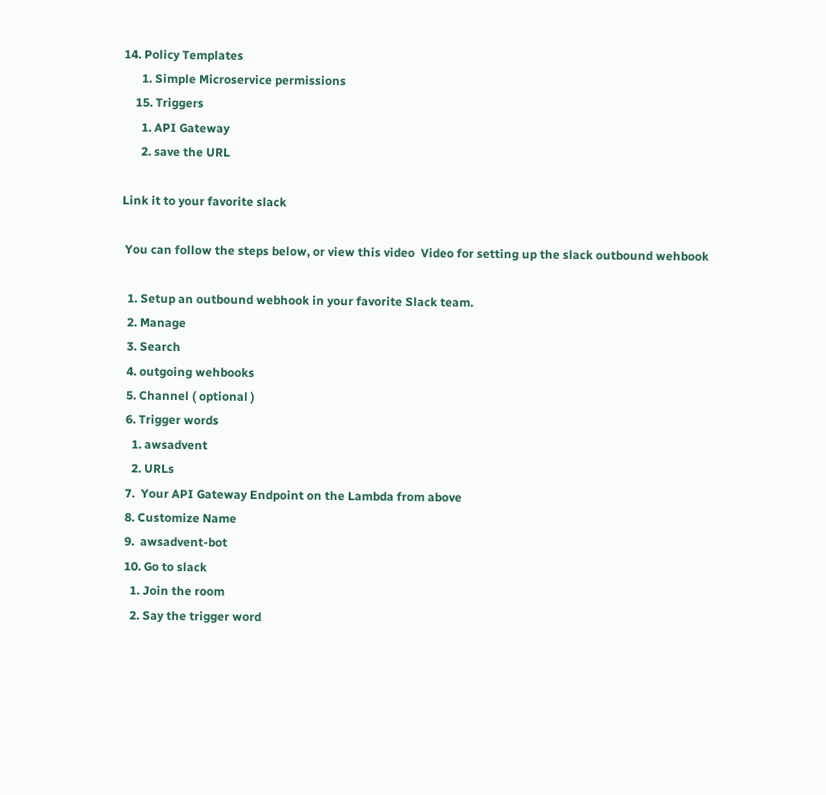14. Policy Templates
      1. Simple Microservice permissions
    15. Triggers
      1. API Gateway
      2. save the URL

Link it to your favorite slack

 You can follow the steps below, or view this video  Video for setting up the slack outbound wehbook

  1. Setup an outbound webhook in your favorite Slack team.
  2. Manage
  3. Search
  4. outgoing wehbooks
  5. Channel ( optional )
  6. Trigger words
    1. awsadvent
    2. URLs
  7.  Your API Gateway Endpoint on the Lambda from above
  8. Customize Name
  9.  awsadvent-bot
  10. Go to slack
    1. Join the room
    2. Say the trigger word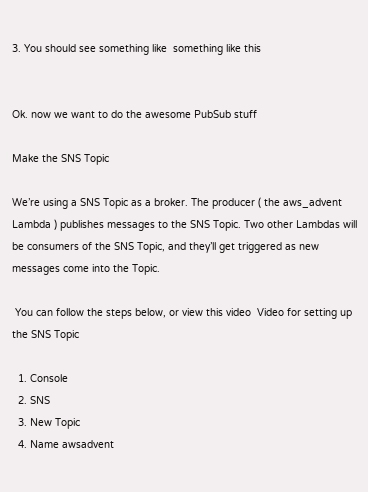3. You should see something like  something like this


Ok. now we want to do the awesome PubSub stuff

Make the SNS Topic

We’re using a SNS Topic as a broker. The producer ( the aws_advent Lambda ) publishes messages to the SNS Topic. Two other Lambdas will be consumers of the SNS Topic, and they’ll get triggered as new messages come into the Topic.

 You can follow the steps below, or view this video  Video for setting up the SNS Topic

  1. Console
  2. SNS
  3. New Topic
  4. Name awsadvent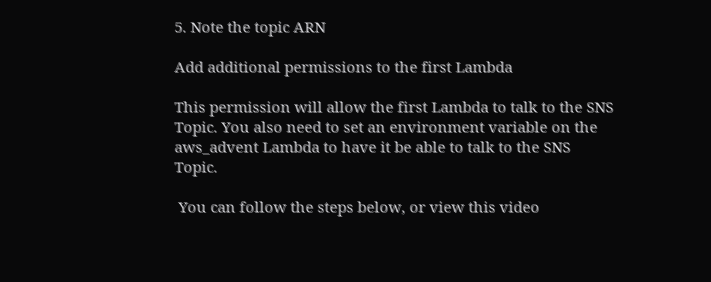5. Note the topic ARN

Add additional permissions to the first Lambda

This permission will allow the first Lambda to talk to the SNS Topic. You also need to set an environment variable on the aws_advent Lambda to have it be able to talk to the SNS Topic.

 You can follow the steps below, or view this video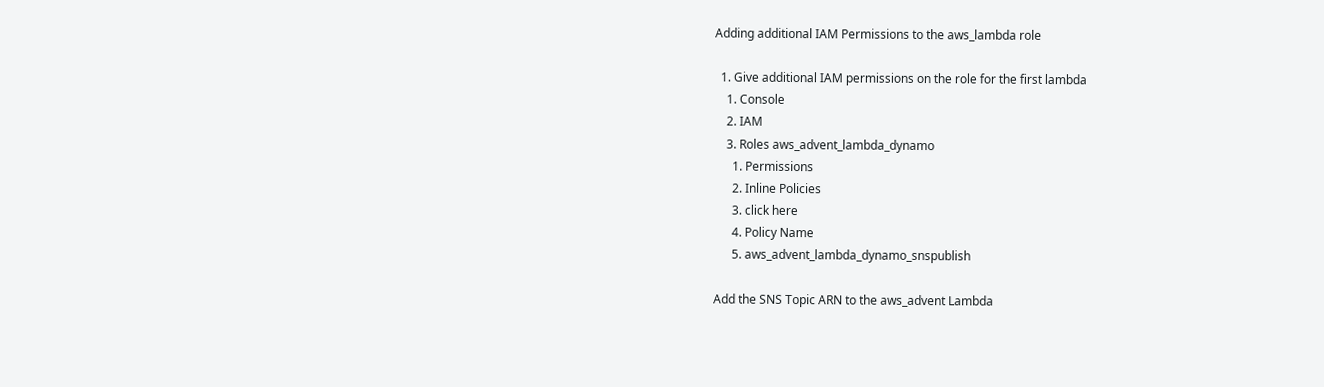Adding additional IAM Permissions to the aws_lambda role

  1. Give additional IAM permissions on the role for the first lambda
    1. Console
    2. IAM
    3. Roles aws_advent_lambda_dynamo
      1. Permissions
      2. Inline Policies
      3. click here
      4. Policy Name
      5. aws_advent_lambda_dynamo_snspublish

Add the SNS Topic ARN to the aws_advent Lambda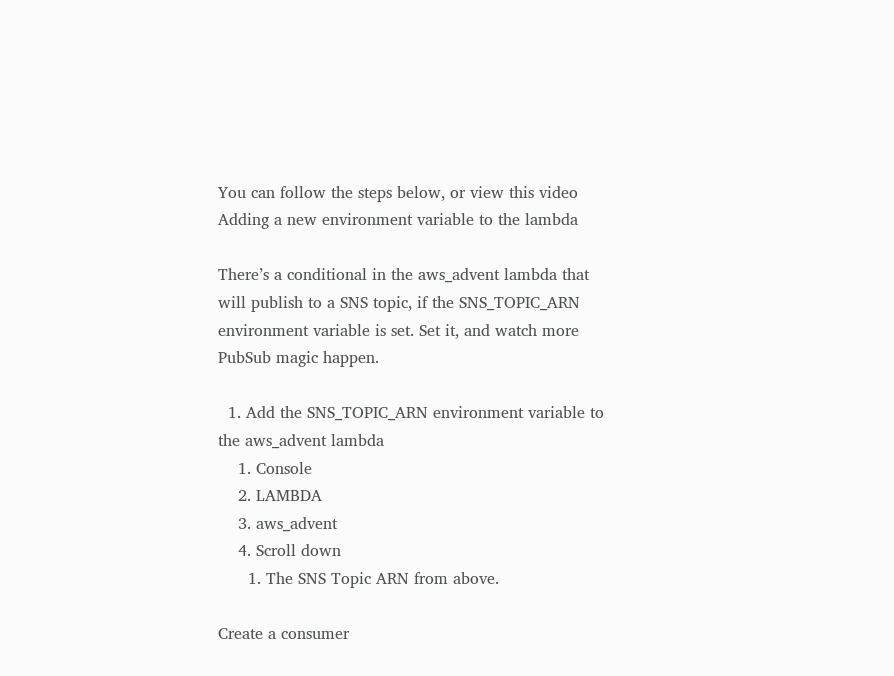You can follow the steps below, or view this video  Adding a new environment variable to the lambda

There’s a conditional in the aws_advent lambda that will publish to a SNS topic, if the SNS_TOPIC_ARN environment variable is set. Set it, and watch more PubSub magic happen.

  1. Add the SNS_TOPIC_ARN environment variable to the aws_advent lambda
    1. Console
    2. LAMBDA
    3. aws_advent
    4. Scroll down
      1. The SNS Topic ARN from above.

Create a consumer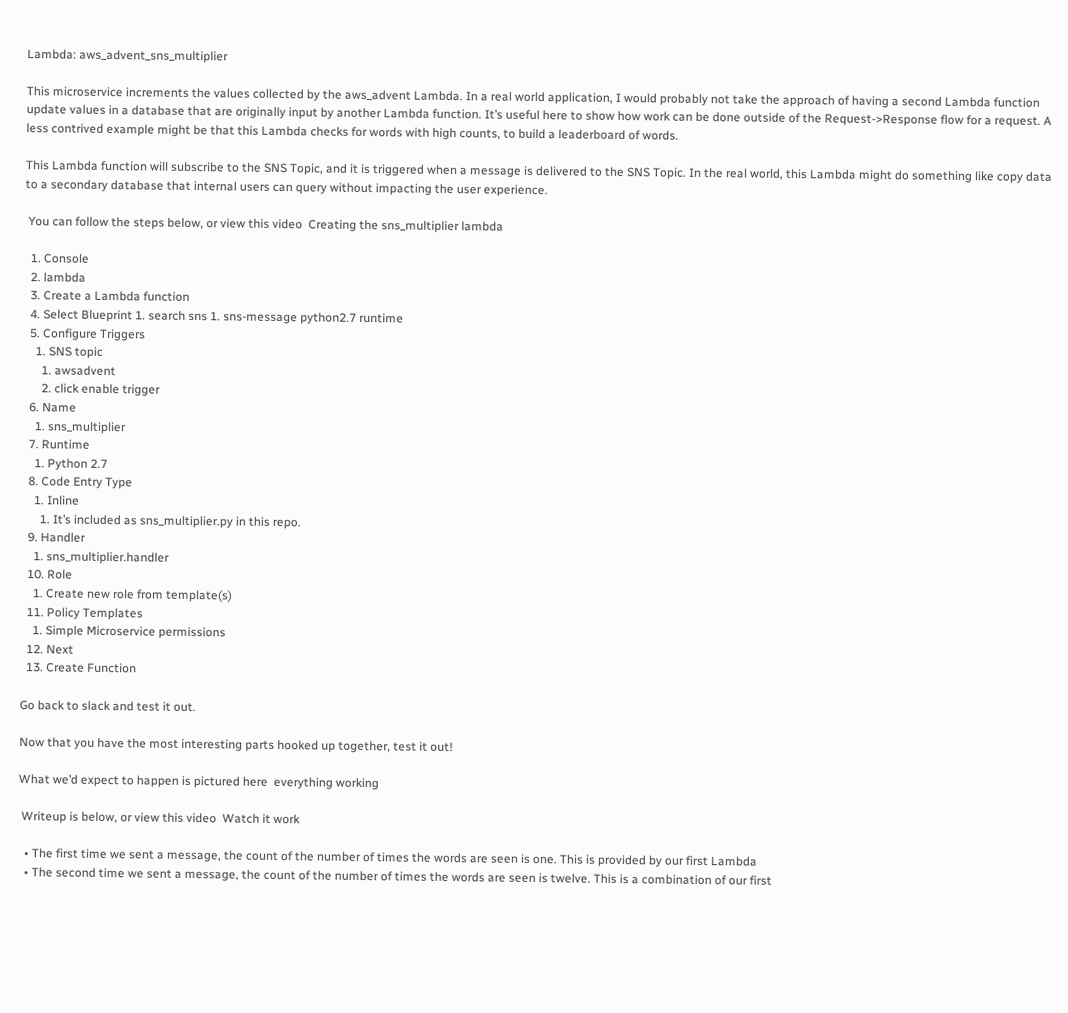Lambda: aws_advent_sns_multiplier

This microservice increments the values collected by the aws_advent Lambda. In a real world application, I would probably not take the approach of having a second Lambda function update values in a database that are originally input by another Lambda function. It’s useful here to show how work can be done outside of the Request->Response flow for a request. A less contrived example might be that this Lambda checks for words with high counts, to build a leaderboard of words.

This Lambda function will subscribe to the SNS Topic, and it is triggered when a message is delivered to the SNS Topic. In the real world, this Lambda might do something like copy data to a secondary database that internal users can query without impacting the user experience.

 You can follow the steps below, or view this video  Creating the sns_multiplier lambda

  1. Console
  2. lambda
  3. Create a Lambda function
  4. Select Blueprint 1. search sns 1. sns-message python2.7 runtime
  5. Configure Triggers
    1. SNS topic
      1. awsadvent
      2. click enable trigger
  6. Name
    1. sns_multiplier
  7. Runtime
    1. Python 2.7
  8. Code Entry Type
    1. Inline
      1. It’s included as sns_multiplier.py in this repo.
  9. Handler
    1. sns_multiplier.handler
  10. Role
    1. Create new role from template(s)
  11. Policy Templates
    1. Simple Microservice permissions
  12. Next
  13. Create Function

Go back to slack and test it out.

Now that you have the most interesting parts hooked up together, test it out!

What we’d expect to happen is pictured here  everything working

 Writeup is below, or view this video  Watch it work

  • The first time we sent a message, the count of the number of times the words are seen is one. This is provided by our first Lambda
  • The second time we sent a message, the count of the number of times the words are seen is twelve. This is a combination of our first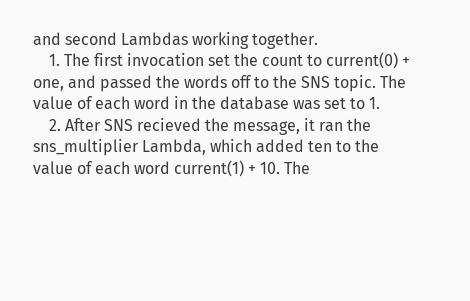and second Lambdas working together.
    1. The first invocation set the count to current(0) + one, and passed the words off to the SNS topic. The value of each word in the database was set to 1.
    2. After SNS recieved the message, it ran the sns_multiplier Lambda, which added ten to the value of each word current(1) + 10. The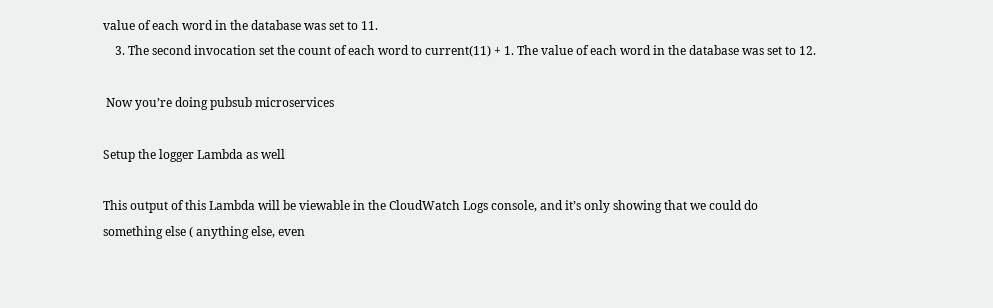value of each word in the database was set to 11.
    3. The second invocation set the count of each word to current(11) + 1. The value of each word in the database was set to 12.

 Now you’re doing pubsub microservices

Setup the logger Lambda as well

This output of this Lambda will be viewable in the CloudWatch Logs console, and it’s only showing that we could do something else ( anything else, even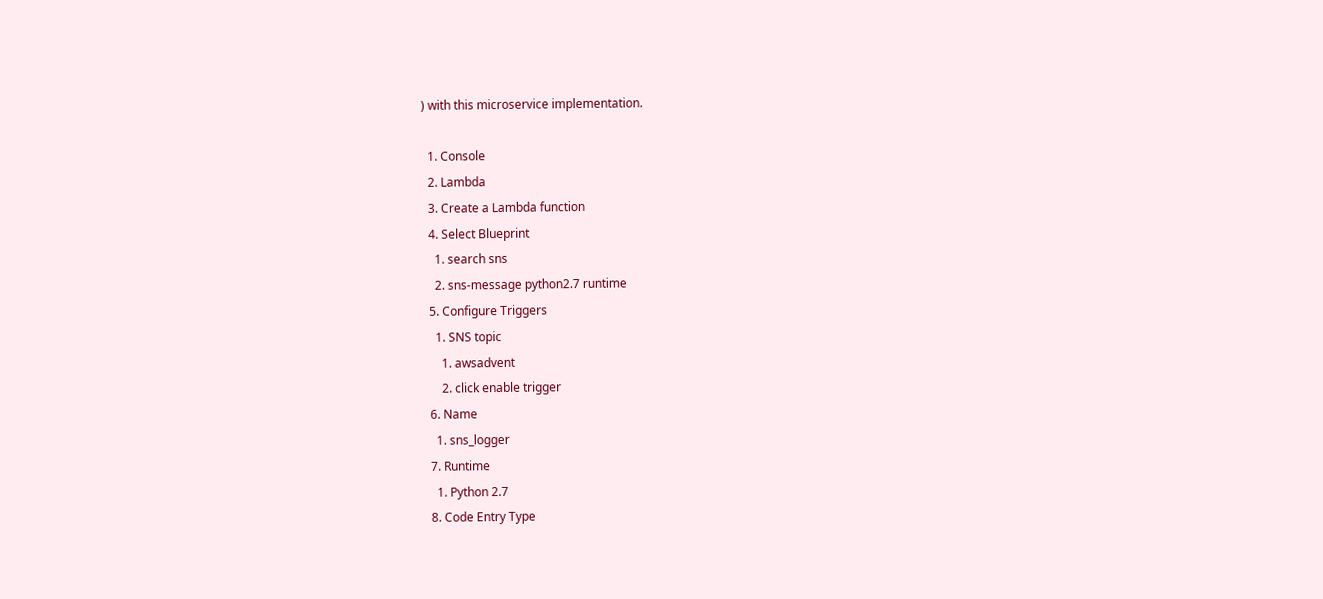) with this microservice implementation.

  1. Console
  2. Lambda
  3. Create a Lambda function
  4. Select Blueprint
    1. search sns
    2. sns-message python2.7 runtime
  5. Configure Triggers
    1. SNS topic
      1. awsadvent
      2. click enable trigger
  6. Name
    1. sns_logger
  7. Runtime
    1. Python 2.7
  8. Code Entry Type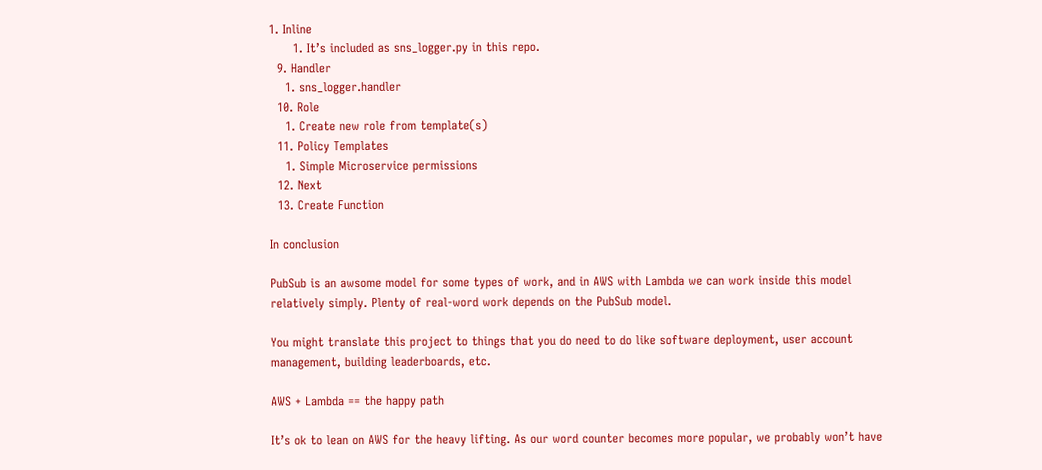1. Inline
      1. It’s included as sns_logger.py in this repo.
  9. Handler
    1. sns_logger.handler
  10. Role
    1. Create new role from template(s)
  11. Policy Templates
    1. Simple Microservice permissions
  12. Next
  13. Create Function

In conclusion

PubSub is an awsome model for some types of work, and in AWS with Lambda we can work inside this model relatively simply. Plenty of real-word work depends on the PubSub model.

You might translate this project to things that you do need to do like software deployment, user account management, building leaderboards, etc.

AWS + Lambda == the happy path

It’s ok to lean on AWS for the heavy lifting. As our word counter becomes more popular, we probably won’t have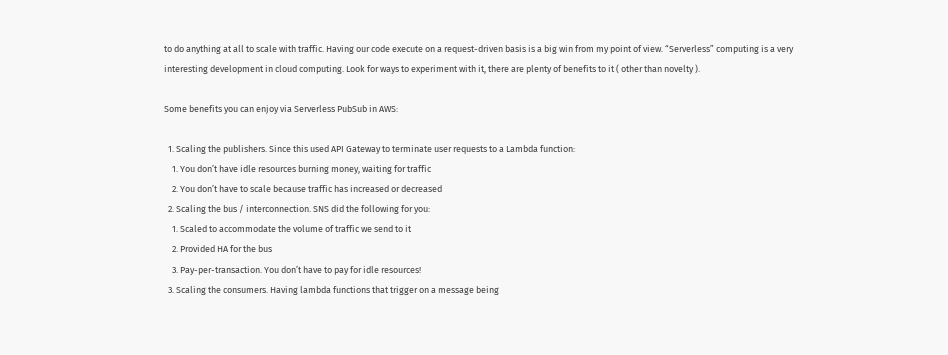to do anything at all to scale with traffic. Having our code execute on a request-driven basis is a big win from my point of view. “Serverless” computing is a very interesting development in cloud computing. Look for ways to experiment with it, there are plenty of benefits to it ( other than novelty ).

Some benefits you can enjoy via Serverless PubSub in AWS:

  1. Scaling the publishers. Since this used API Gateway to terminate user requests to a Lambda function:
    1. You don’t have idle resources burning money, waiting for traffic
    2. You don’t have to scale because traffic has increased or decreased
  2. Scaling the bus / interconnection. SNS did the following for you:
    1. Scaled to accommodate the volume of traffic we send to it
    2. Provided HA for the bus
    3. Pay-per-transaction. You don’t have to pay for idle resources!
  3. Scaling the consumers. Having lambda functions that trigger on a message being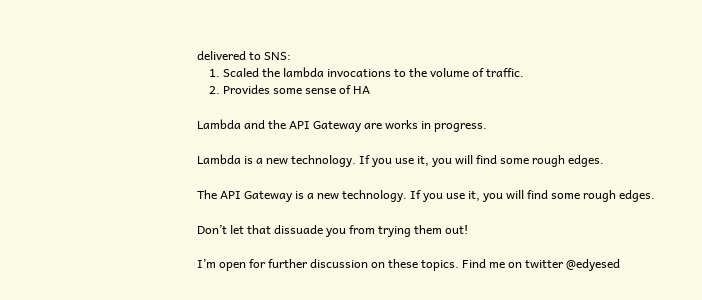delivered to SNS:
    1. Scaled the lambda invocations to the volume of traffic.
    2. Provides some sense of HA

Lambda and the API Gateway are works in progress.

Lambda is a new technology. If you use it, you will find some rough edges.

The API Gateway is a new technology. If you use it, you will find some rough edges.

Don’t let that dissuade you from trying them out!

I’m open for further discussion on these topics. Find me on twitter @edyesed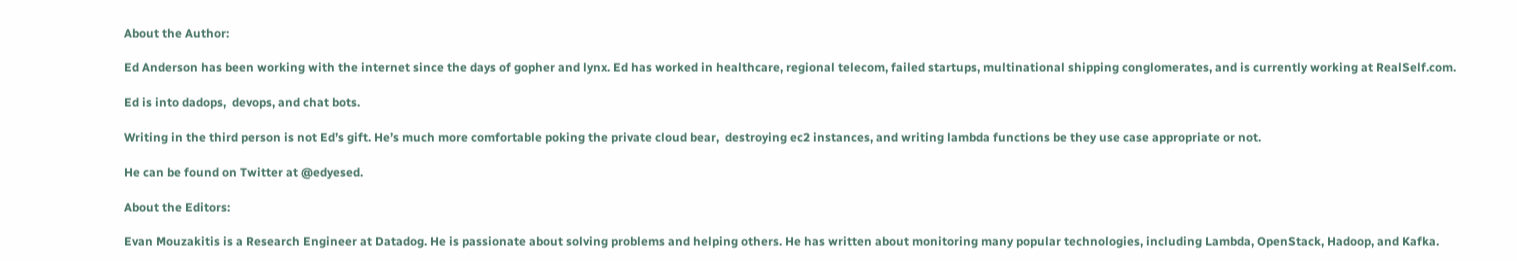About the Author:

Ed Anderson has been working with the internet since the days of gopher and lynx. Ed has worked in healthcare, regional telecom, failed startups, multinational shipping conglomerates, and is currently working at RealSelf.com.

Ed is into dadops,  devops, and chat bots.

Writing in the third person is not Ed’s gift. He’s much more comfortable poking the private cloud bear,  destroying ec2 instances, and writing lambda functions be they use case appropriate or not.

He can be found on Twitter at @edyesed.

About the Editors:

Evan Mouzakitis is a Research Engineer at Datadog. He is passionate about solving problems and helping others. He has written about monitoring many popular technologies, including Lambda, OpenStack, Hadoop, and Kafka.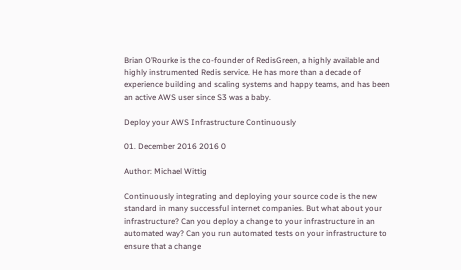Brian O’Rourke is the co-founder of RedisGreen, a highly available and highly instrumented Redis service. He has more than a decade of experience building and scaling systems and happy teams, and has been an active AWS user since S3 was a baby.

Deploy your AWS Infrastructure Continuously

01. December 2016 2016 0

Author: Michael Wittig

Continuously integrating and deploying your source code is the new standard in many successful internet companies. But what about your infrastructure? Can you deploy a change to your infrastructure in an automated way? Can you run automated tests on your infrastructure to ensure that a change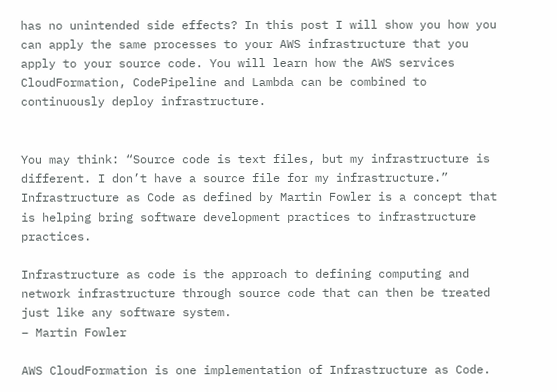has no unintended side effects? In this post I will show you how you can apply the same processes to your AWS infrastructure that you apply to your source code. You will learn how the AWS services CloudFormation, CodePipeline and Lambda can be combined to continuously deploy infrastructure.


You may think: “Source code is text files, but my infrastructure is different. I don’t have a source file for my infrastructure.” Infrastructure as Code as defined by Martin Fowler is a concept that is helping bring software development practices to infrastructure practices.

Infrastructure as code is the approach to defining computing and network infrastructure through source code that can then be treated just like any software system.
– Martin Fowler

AWS CloudFormation is one implementation of Infrastructure as Code.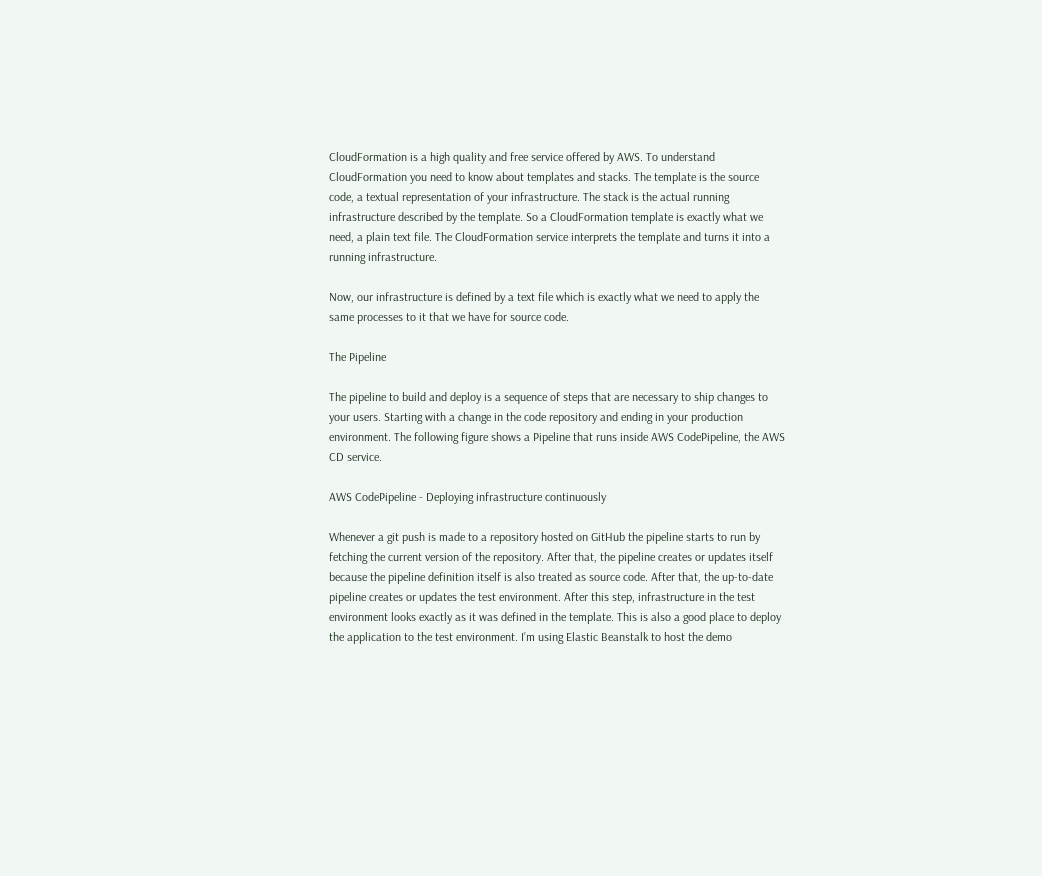CloudFormation is a high quality and free service offered by AWS. To understand CloudFormation you need to know about templates and stacks. The template is the source code, a textual representation of your infrastructure. The stack is the actual running infrastructure described by the template. So a CloudFormation template is exactly what we need, a plain text file. The CloudFormation service interprets the template and turns it into a running infrastructure.

Now, our infrastructure is defined by a text file which is exactly what we need to apply the same processes to it that we have for source code.

The Pipeline

The pipeline to build and deploy is a sequence of steps that are necessary to ship changes to your users. Starting with a change in the code repository and ending in your production environment. The following figure shows a Pipeline that runs inside AWS CodePipeline, the AWS CD service.

AWS CodePipeline - Deploying infrastructure continuously

Whenever a git push is made to a repository hosted on GitHub the pipeline starts to run by fetching the current version of the repository. After that, the pipeline creates or updates itself because the pipeline definition itself is also treated as source code. After that, the up-to-date pipeline creates or updates the test environment. After this step, infrastructure in the test environment looks exactly as it was defined in the template. This is also a good place to deploy the application to the test environment. I’m using Elastic Beanstalk to host the demo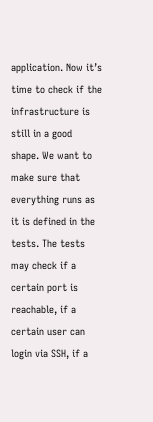application. Now it’s time to check if the infrastructure is still in a good shape. We want to make sure that everything runs as it is defined in the tests. The tests may check if a certain port is reachable, if a certain user can login via SSH, if a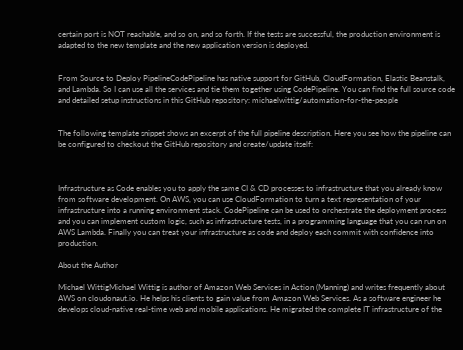certain port is NOT reachable, and so on, and so forth. If the tests are successful, the production environment is adapted to the new template and the new application version is deployed.


From Source to Deploy PipelineCodePipeline has native support for GitHub, CloudFormation, Elastic Beanstalk, and Lambda. So I can use all the services and tie them together using CodePipeline. You can find the full source code and detailed setup instructions in this GitHub repository: michaelwittig/automation-for-the-people


The following template snippet shows an excerpt of the full pipeline description. Here you see how the pipeline can be configured to checkout the GitHub repository and create/update itself:



Infrastructure as Code enables you to apply the same CI & CD processes to infrastructure that you already know from software development. On AWS, you can use CloudFormation to turn a text representation of your infrastructure into a running environment stack. CodePipeline can be used to orchestrate the deployment process and you can implement custom logic, such as infrastructure tests, in a programming language that you can run on AWS Lambda. Finally you can treat your infrastructure as code and deploy each commit with confidence into production.

About the Author

Michael WittigMichael Wittig is author of Amazon Web Services in Action (Manning) and writes frequently about AWS on cloudonaut.io. He helps his clients to gain value from Amazon Web Services. As a software engineer he develops cloud-native real-time web and mobile applications. He migrated the complete IT infrastructure of the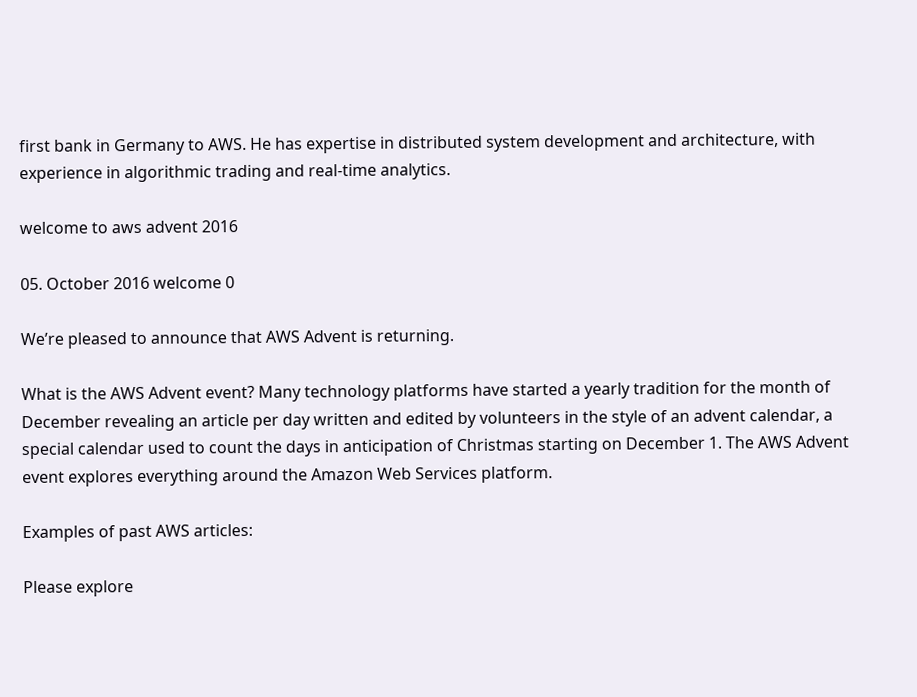first bank in Germany to AWS. He has expertise in distributed system development and architecture, with experience in algorithmic trading and real-time analytics.

welcome to aws advent 2016

05. October 2016 welcome 0

We’re pleased to announce that AWS Advent is returning.

What is the AWS Advent event? Many technology platforms have started a yearly tradition for the month of December revealing an article per day written and edited by volunteers in the style of an advent calendar, a special calendar used to count the days in anticipation of Christmas starting on December 1. The AWS Advent event explores everything around the Amazon Web Services platform.

Examples of past AWS articles:

Please explore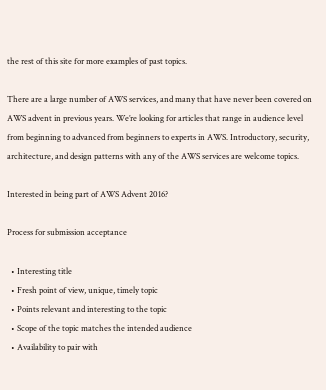the rest of this site for more examples of past topics.

There are a large number of AWS services, and many that have never been covered on AWS advent in previous years. We’re looking for articles that range in audience level from beginning to advanced from beginners to experts in AWS. Introductory, security, architecture, and design patterns with any of the AWS services are welcome topics.

Interested in being part of AWS Advent 2016?

Process for submission acceptance

  • Interesting title
  • Fresh point of view, unique, timely topic
  • Points relevant and interesting to the topic
  • Scope of the topic matches the intended audience
  • Availability to pair with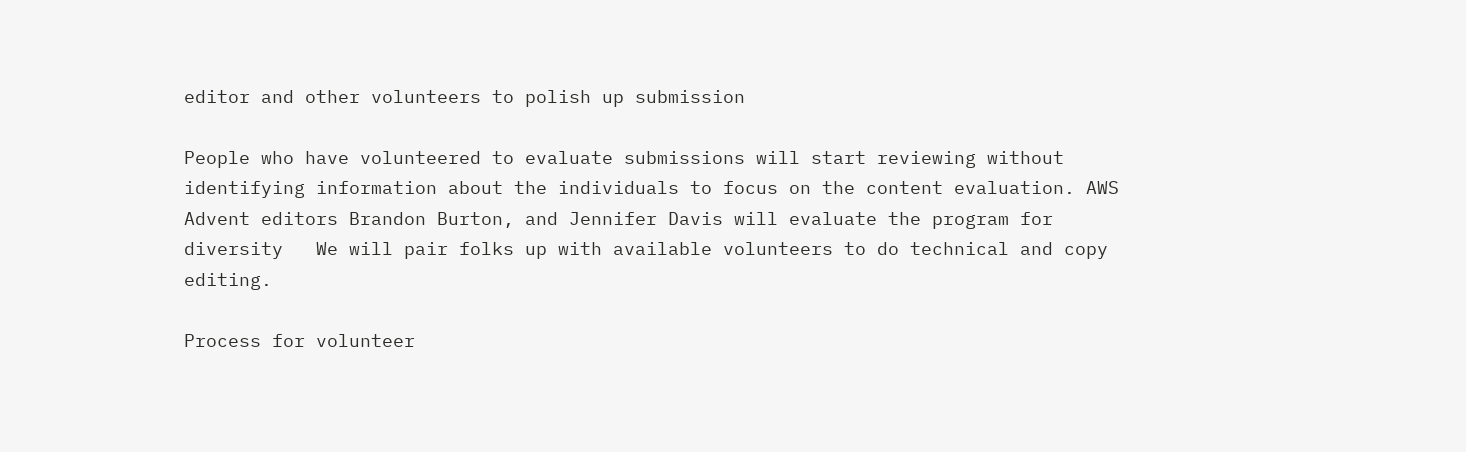editor and other volunteers to polish up submission

People who have volunteered to evaluate submissions will start reviewing without identifying information about the individuals to focus on the content evaluation. AWS Advent editors Brandon Burton, and Jennifer Davis will evaluate the program for diversity   We will pair folks up with available volunteers to do technical and copy editing.

Process for volunteer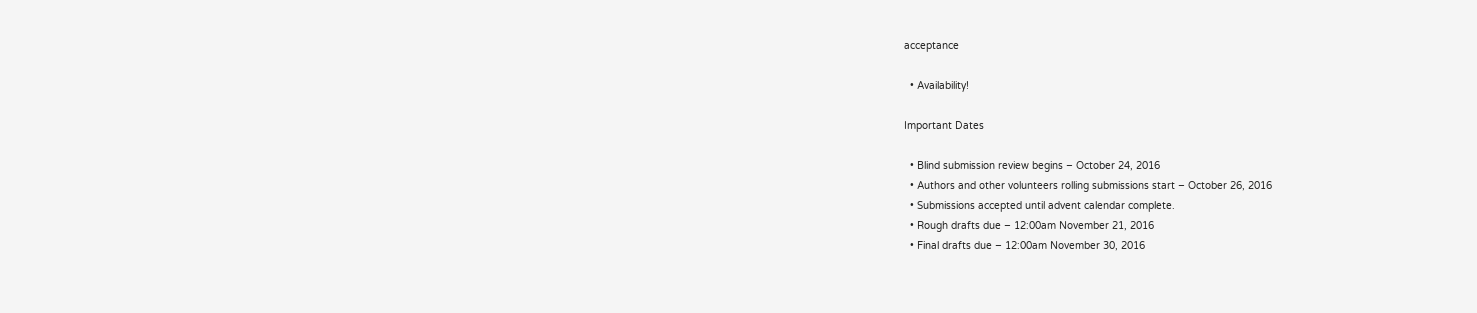acceptance

  • Availability!

Important Dates

  • Blind submission review begins – October 24, 2016
  • Authors and other volunteers rolling submissions start – October 26, 2016
  • Submissions accepted until advent calendar complete.
  • Rough drafts due – 12:00am November 21, 2016
  • Final drafts due – 12:00am November 30, 2016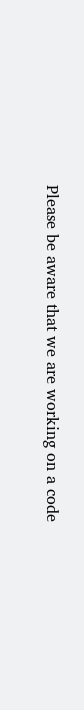Please be aware that we are working on a code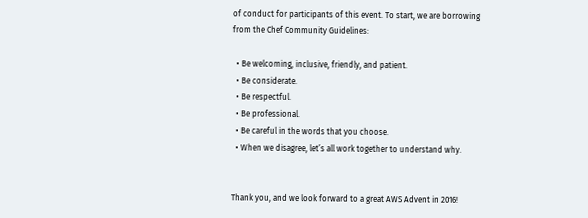of conduct for participants of this event. To start, we are borrowing from the Chef Community Guidelines:

  • Be welcoming, inclusive, friendly, and patient.
  • Be considerate.
  • Be respectful.
  • Be professional.
  • Be careful in the words that you choose.
  • When we disagree, let’s all work together to understand why.


Thank you, and we look forward to a great AWS Advent in 2016!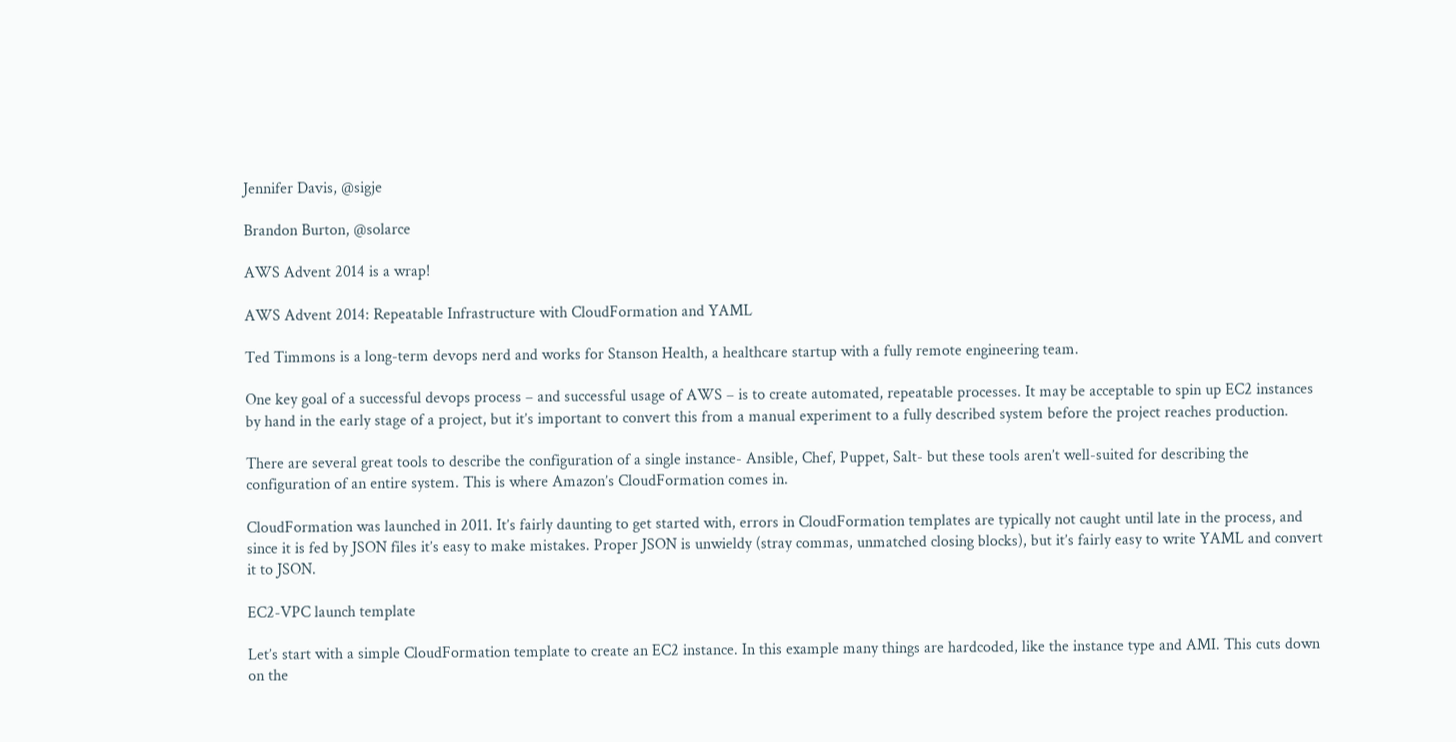Jennifer Davis, @sigje

Brandon Burton, @solarce

AWS Advent 2014 is a wrap!

AWS Advent 2014: Repeatable Infrastructure with CloudFormation and YAML

Ted Timmons is a long-term devops nerd and works for Stanson Health, a healthcare startup with a fully remote engineering team.

One key goal of a successful devops process – and successful usage of AWS – is to create automated, repeatable processes. It may be acceptable to spin up EC2 instances by hand in the early stage of a project, but it’s important to convert this from a manual experiment to a fully described system before the project reaches production.

There are several great tools to describe the configuration of a single instance- Ansible, Chef, Puppet, Salt- but these tools aren’t well-suited for describing the configuration of an entire system. This is where Amazon’s CloudFormation comes in.

CloudFormation was launched in 2011. It’s fairly daunting to get started with, errors in CloudFormation templates are typically not caught until late in the process, and since it is fed by JSON files it’s easy to make mistakes. Proper JSON is unwieldy (stray commas, unmatched closing blocks), but it’s fairly easy to write YAML and convert it to JSON.

EC2-VPC launch template

Let’s start with a simple CloudFormation template to create an EC2 instance. In this example many things are hardcoded, like the instance type and AMI. This cuts down on the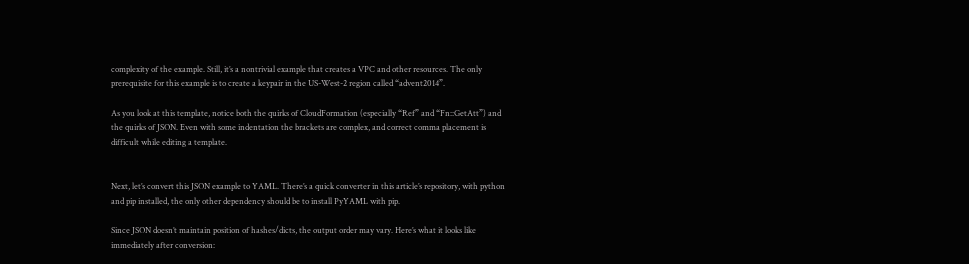complexity of the example. Still, it’s a nontrivial example that creates a VPC and other resources. The only prerequisite for this example is to create a keypair in the US-West-2 region called “advent2014”.

As you look at this template, notice both the quirks of CloudFormation (especially “Ref” and “Fn::GetAtt”) and the quirks of JSON. Even with some indentation the brackets are complex, and correct comma placement is difficult while editing a template.


Next, let’s convert this JSON example to YAML. There’s a quick converter in this article’s repository, with python and pip installed, the only other dependency should be to install PyYAML with pip.

Since JSON doesn’t maintain position of hashes/dicts, the output order may vary. Here’s what it looks like immediately after conversion: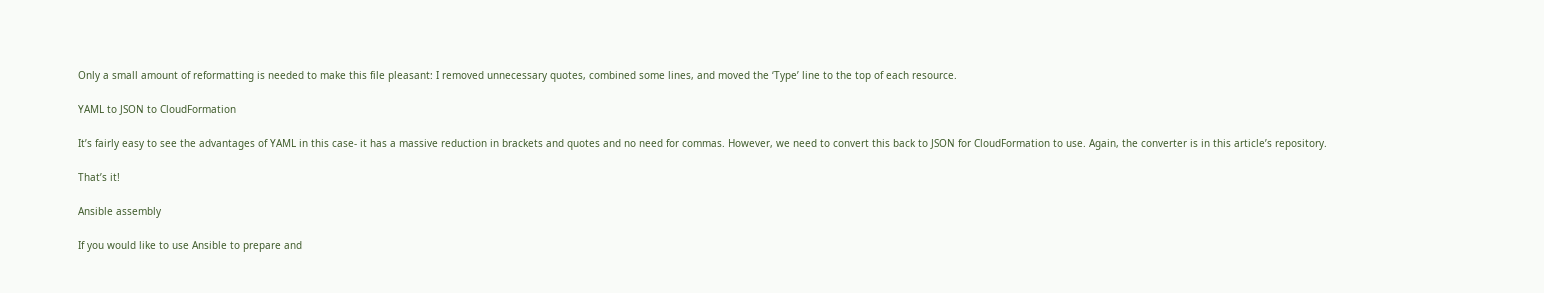Only a small amount of reformatting is needed to make this file pleasant: I removed unnecessary quotes, combined some lines, and moved the ‘Type’ line to the top of each resource.

YAML to JSON to CloudFormation

It’s fairly easy to see the advantages of YAML in this case- it has a massive reduction in brackets and quotes and no need for commas. However, we need to convert this back to JSON for CloudFormation to use. Again, the converter is in this article’s repository.

That’s it!

Ansible assembly

If you would like to use Ansible to prepare and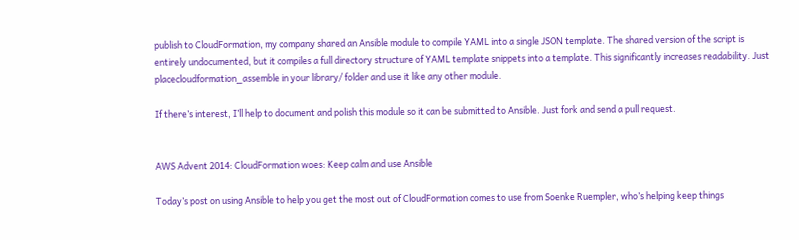publish to CloudFormation, my company shared an Ansible module to compile YAML into a single JSON template. The shared version of the script is entirely undocumented, but it compiles a full directory structure of YAML template snippets into a template. This significantly increases readability. Just placecloudformation_assemble in your library/ folder and use it like any other module.

If there’s interest, I’ll help to document and polish this module so it can be submitted to Ansible. Just fork and send a pull request.


AWS Advent 2014: CloudFormation woes: Keep calm and use Ansible

Today’s post on using Ansible to help you get the most out of CloudFormation comes to use from Soenke Ruempler, who’s helping keep things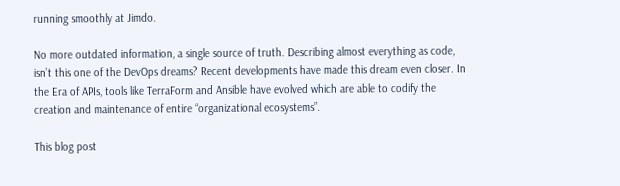running smoothly at Jimdo.

No more outdated information, a single source of truth. Describing almost everything as code, isn’t this one of the DevOps dreams? Recent developments have made this dream even closer. In the Era of APIs, tools like TerraForm and Ansible have evolved which are able to codify the creation and maintenance of entire “organizational ecosystems”.

This blog post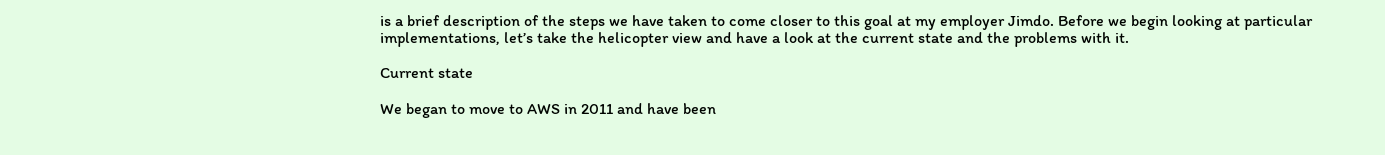is a brief description of the steps we have taken to come closer to this goal at my employer Jimdo. Before we begin looking at particular implementations, let’s take the helicopter view and have a look at the current state and the problems with it.

Current state

We began to move to AWS in 2011 and have been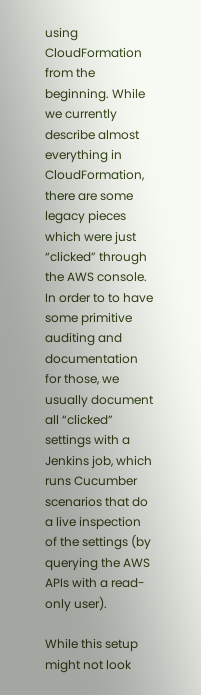using CloudFormation from the beginning. While we currently describe almost everything in CloudFormation, there are some legacy pieces which were just “clicked” through the AWS console. In order to to have some primitive auditing and documentation for those, we usually document all “clicked” settings with a Jenkins job, which runs Cucumber scenarios that do a live inspection of the settings (by querying the AWS APIs with a read-only user).

While this setup might not look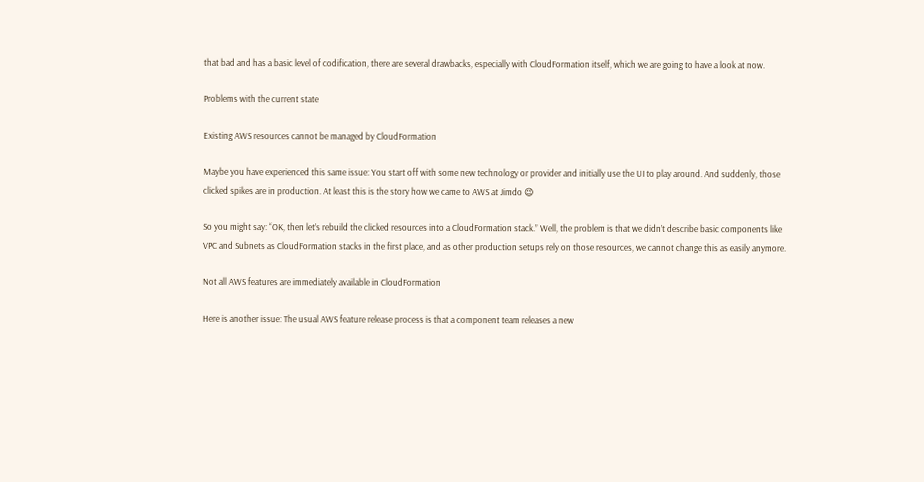that bad and has a basic level of codification, there are several drawbacks, especially with CloudFormation itself, which we are going to have a look at now.

Problems with the current state

Existing AWS resources cannot be managed by CloudFormation

Maybe you have experienced this same issue: You start off with some new technology or provider and initially use the UI to play around. And suddenly, those clicked spikes are in production. At least this is the story how we came to AWS at Jimdo 😉

So you might say: “OK, then let’s rebuild the clicked resources into a CloudFormation stack.” Well, the problem is that we didn’t describe basic components like VPC and Subnets as CloudFormation stacks in the first place, and as other production setups rely on those resources, we cannot change this as easily anymore.

Not all AWS features are immediately available in CloudFormation

Here is another issue: The usual AWS feature release process is that a component team releases a new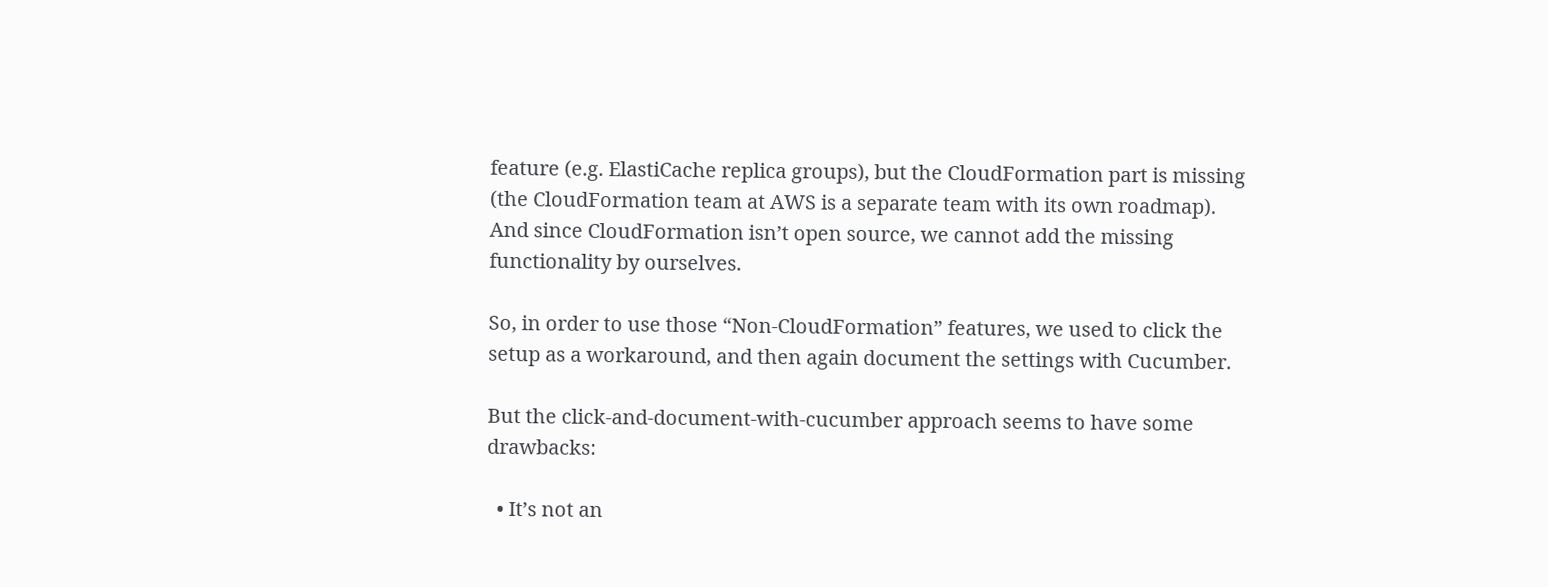feature (e.g. ElastiCache replica groups), but the CloudFormation part is missing (the CloudFormation team at AWS is a separate team with its own roadmap). And since CloudFormation isn’t open source, we cannot add the missing functionality by ourselves.

So, in order to use those “Non-CloudFormation” features, we used to click the setup as a workaround, and then again document the settings with Cucumber.

But the click-and-document-with-cucumber approach seems to have some drawbacks:

  • It’s not an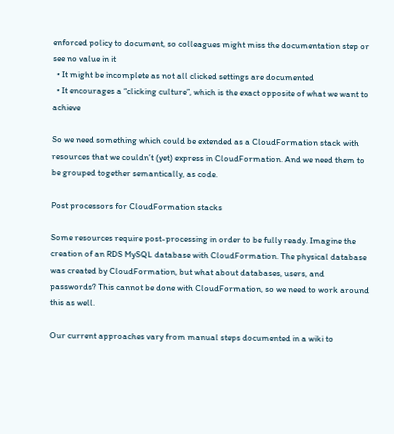enforced policy to document, so colleagues might miss the documentation step or see no value in it
  • It might be incomplete as not all clicked settings are documented
  • It encourages a “clicking culture”, which is the exact opposite of what we want to achieve

So we need something which could be extended as a CloudFormation stack with resources that we couldn’t (yet) express in CloudFormation. And we need them to be grouped together semantically, as code.

Post processors for CloudFormation stacks

Some resources require post-processing in order to be fully ready. Imagine the creation of an RDS MySQL database with CloudFormation. The physical database was created by CloudFormation, but what about databases, users, and passwords? This cannot be done with CloudFormation, so we need to work around this as well.

Our current approaches vary from manual steps documented in a wiki to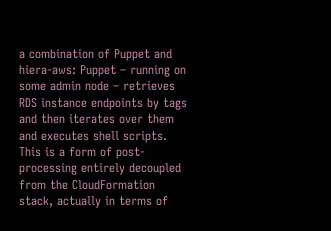a combination of Puppet and hiera-aws: Puppet – running on some admin node – retrieves RDS instance endpoints by tags and then iterates over them and executes shell scripts. This is a form of post-processing entirely decoupled from the CloudFormation stack, actually in terms of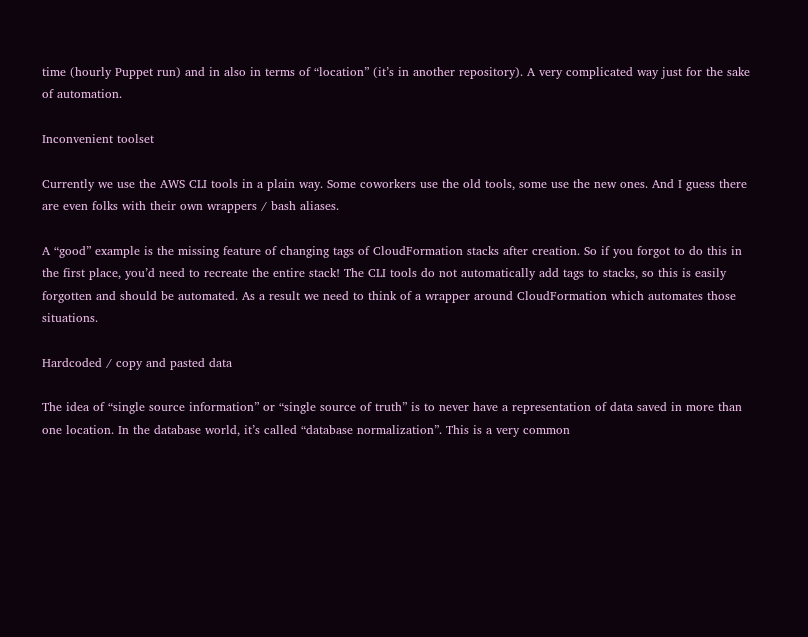time (hourly Puppet run) and in also in terms of “location” (it’s in another repository). A very complicated way just for the sake of automation.

Inconvenient toolset

Currently we use the AWS CLI tools in a plain way. Some coworkers use the old tools, some use the new ones. And I guess there are even folks with their own wrappers / bash aliases.

A “good” example is the missing feature of changing tags of CloudFormation stacks after creation. So if you forgot to do this in the first place, you’d need to recreate the entire stack! The CLI tools do not automatically add tags to stacks, so this is easily forgotten and should be automated. As a result we need to think of a wrapper around CloudFormation which automates those situations.

Hardcoded / copy and pasted data

The idea of “single source information” or “single source of truth” is to never have a representation of data saved in more than one location. In the database world, it’s called “database normalization”. This is a very common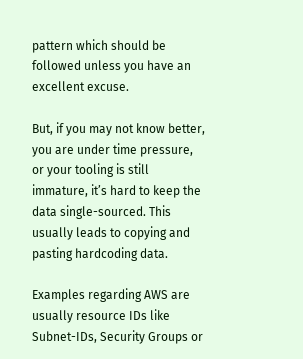pattern which should be followed unless you have an excellent excuse.

But, if you may not know better, you are under time pressure, or your tooling is still immature, it’s hard to keep the data single-sourced. This usually leads to copying and pasting hardcoding data.

Examples regarding AWS are usually resource IDs like Subnet-IDs, Security Groups or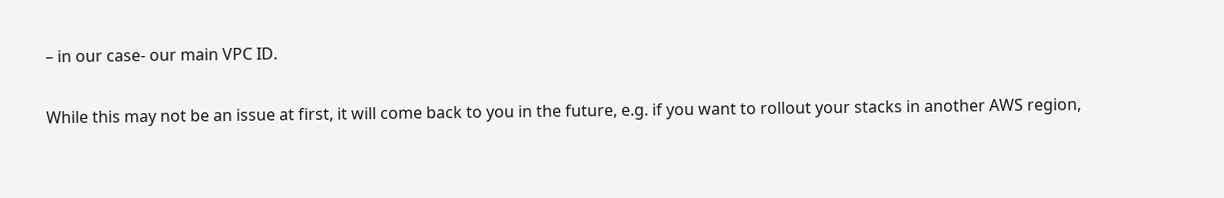– in our case- our main VPC ID.

While this may not be an issue at first, it will come back to you in the future, e.g. if you want to rollout your stacks in another AWS region,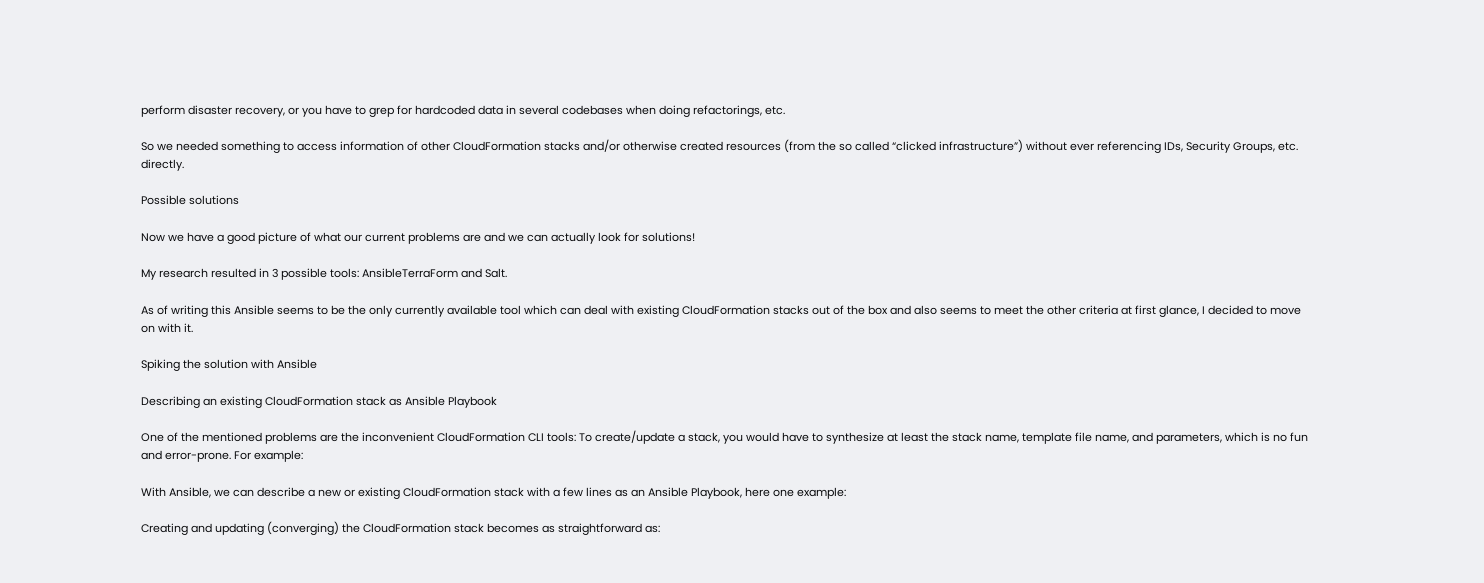perform disaster recovery, or you have to grep for hardcoded data in several codebases when doing refactorings, etc.

So we needed something to access information of other CloudFormation stacks and/or otherwise created resources (from the so called “clicked infrastructure”) without ever referencing IDs, Security Groups, etc. directly.

Possible solutions

Now we have a good picture of what our current problems are and we can actually look for solutions!

My research resulted in 3 possible tools: AnsibleTerraForm and Salt.

As of writing this Ansible seems to be the only currently available tool which can deal with existing CloudFormation stacks out of the box and also seems to meet the other criteria at first glance, I decided to move on with it.

Spiking the solution with Ansible

Describing an existing CloudFormation stack as Ansible Playbook

One of the mentioned problems are the inconvenient CloudFormation CLI tools: To create/update a stack, you would have to synthesize at least the stack name, template file name, and parameters, which is no fun and error-prone. For example:

With Ansible, we can describe a new or existing CloudFormation stack with a few lines as an Ansible Playbook, here one example:

Creating and updating (converging) the CloudFormation stack becomes as straightforward as: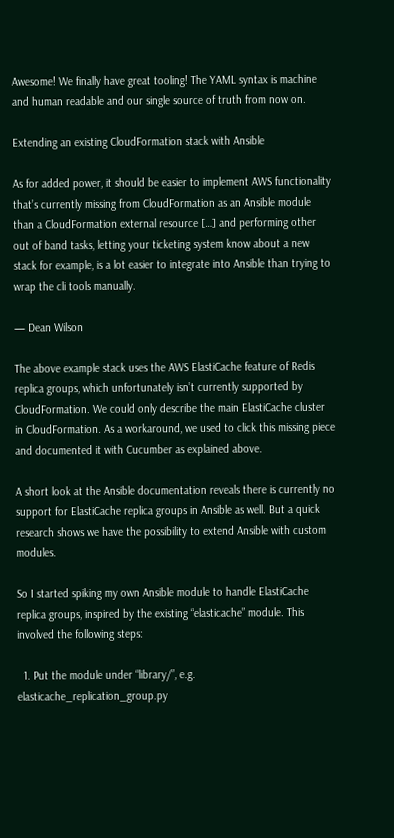Awesome! We finally have great tooling! The YAML syntax is machine and human readable and our single source of truth from now on.

Extending an existing CloudFormation stack with Ansible

As for added power, it should be easier to implement AWS functionality that’s currently missing from CloudFormation as an Ansible module than a CloudFormation external resource […] and performing other out of band tasks, letting your ticketing system know about a new stack for example, is a lot easier to integrate into Ansible than trying to wrap the cli tools manually.

— Dean Wilson

The above example stack uses the AWS ElastiCache feature of Redis replica groups, which unfortunately isn’t currently supported by CloudFormation. We could only describe the main ElastiCache cluster in CloudFormation. As a workaround, we used to click this missing piece and documented it with Cucumber as explained above.

A short look at the Ansible documentation reveals there is currently no support for ElastiCache replica groups in Ansible as well. But a quick research shows we have the possibility to extend Ansible with custom modules.

So I started spiking my own Ansible module to handle ElastiCache replica groups, inspired by the existing “elasticache” module. This involved the following steps:

  1. Put the module under “library/”, e.g. elasticache_replication_group.py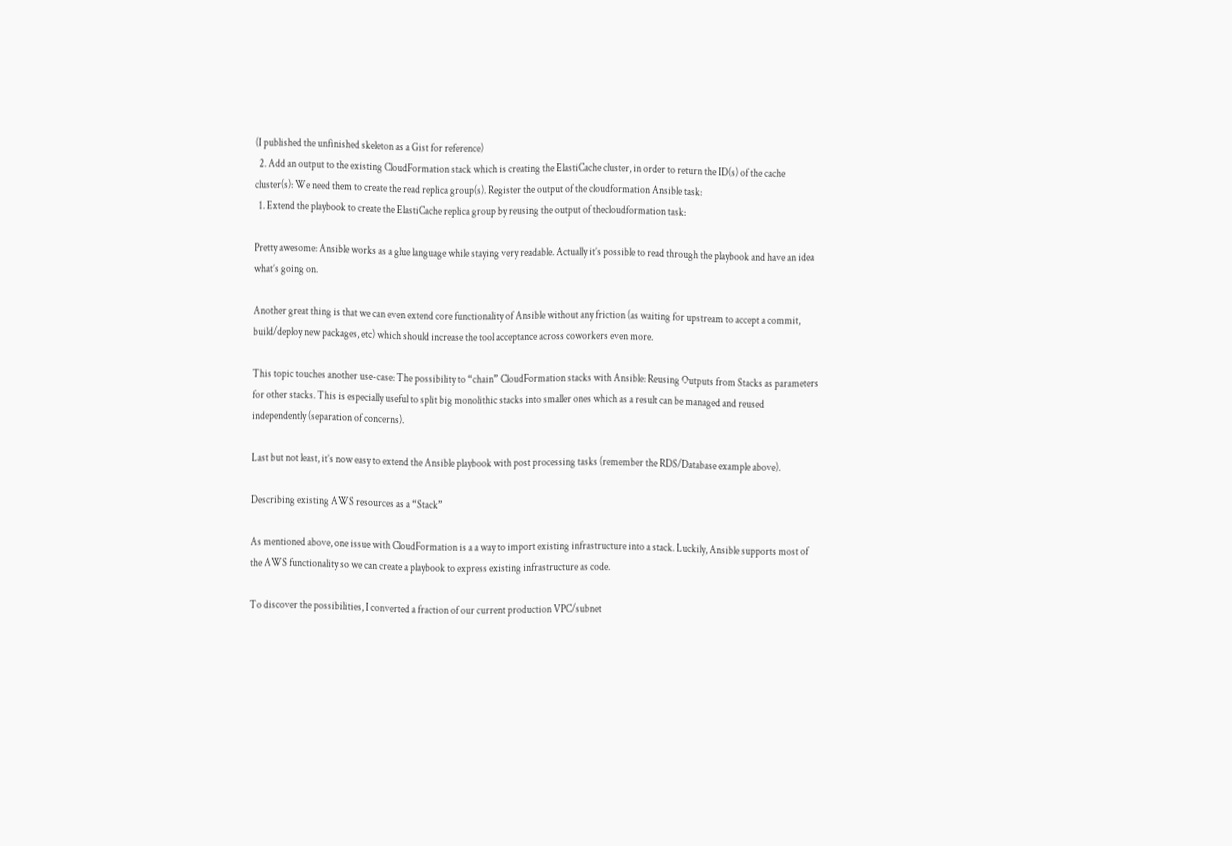(I published the unfinished skeleton as a Gist for reference)
  2. Add an output to the existing CloudFormation stack which is creating the ElastiCache cluster, in order to return the ID(s) of the cache cluster(s): We need them to create the read replica group(s). Register the output of the cloudformation Ansible task:
  1. Extend the playbook to create the ElastiCache replica group by reusing the output of thecloudformation task:

Pretty awesome: Ansible works as a glue language while staying very readable. Actually it’s possible to read through the playbook and have an idea what’s going on.

Another great thing is that we can even extend core functionality of Ansible without any friction (as waiting for upstream to accept a commit, build/deploy new packages, etc) which should increase the tool acceptance across coworkers even more.

This topic touches another use-case: The possibility to “chain” CloudFormation stacks with Ansible: Reusing Outputs from Stacks as parameters for other stacks. This is especially useful to split big monolithic stacks into smaller ones which as a result can be managed and reused independently (separation of concerns).

Last but not least, it’s now easy to extend the Ansible playbook with post processing tasks (remember the RDS/Database example above).

Describing existing AWS resources as a “Stack”

As mentioned above, one issue with CloudFormation is a a way to import existing infrastructure into a stack. Luckily, Ansible supports most of the AWS functionality so we can create a playbook to express existing infrastructure as code.

To discover the possibilities, I converted a fraction of our current production VPC/subnet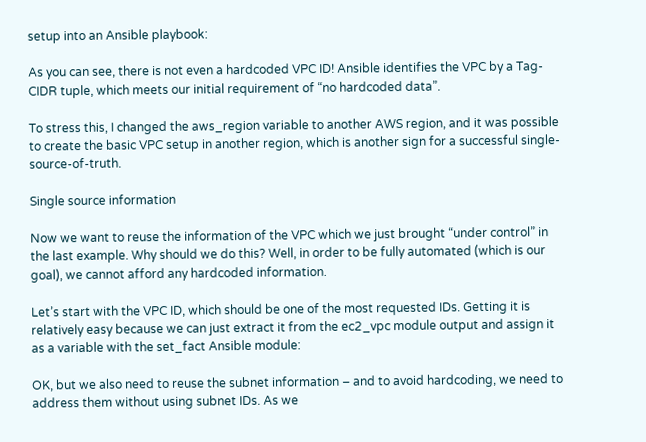setup into an Ansible playbook:

As you can see, there is not even a hardcoded VPC ID! Ansible identifies the VPC by a Tag-CIDR tuple, which meets our initial requirement of “no hardcoded data”.

To stress this, I changed the aws_region variable to another AWS region, and it was possible to create the basic VPC setup in another region, which is another sign for a successful single-source-of-truth.

Single source information

Now we want to reuse the information of the VPC which we just brought “under control” in the last example. Why should we do this? Well, in order to be fully automated (which is our goal), we cannot afford any hardcoded information.

Let’s start with the VPC ID, which should be one of the most requested IDs. Getting it is relatively easy because we can just extract it from the ec2_vpc module output and assign it as a variable with the set_fact Ansible module:

OK, but we also need to reuse the subnet information – and to avoid hardcoding, we need to address them without using subnet IDs. As we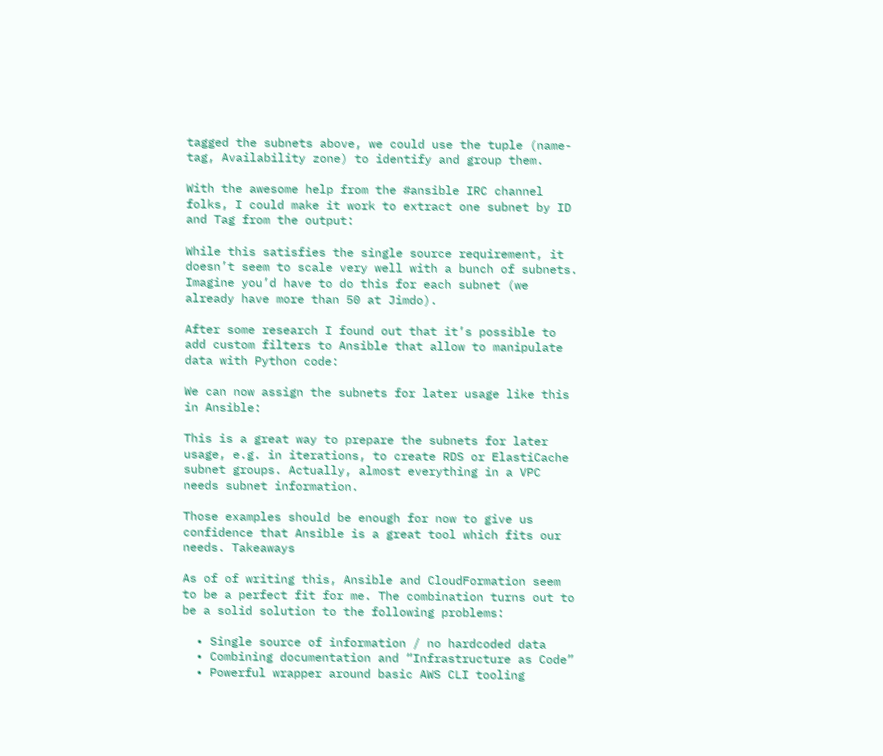tagged the subnets above, we could use the tuple (name-tag, Availability zone) to identify and group them.

With the awesome help from the #ansible IRC channel folks, I could make it work to extract one subnet by ID and Tag from the output:

While this satisfies the single source requirement, it doesn’t seem to scale very well with a bunch of subnets. Imagine you’d have to do this for each subnet (we already have more than 50 at Jimdo).

After some research I found out that it’s possible to add custom filters to Ansible that allow to manipulate data with Python code:

We can now assign the subnets for later usage like this in Ansible:

This is a great way to prepare the subnets for later usage, e.g. in iterations, to create RDS or ElastiCache subnet groups. Actually, almost everything in a VPC needs subnet information.

Those examples should be enough for now to give us confidence that Ansible is a great tool which fits our needs. Takeaways

As of of writing this, Ansible and CloudFormation seem to be a perfect fit for me. The combination turns out to be a solid solution to the following problems:

  • Single source of information / no hardcoded data
  • Combining documentation and “Infrastructure as Code”
  • Powerful wrapper around basic AWS CLI tooling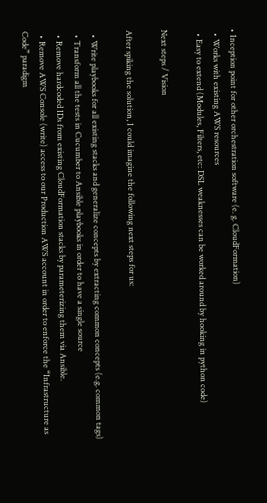• Inception point for other orchestration software (e. g. CloudFormation)
  • Works with existing AWS resources
  • Easy to extend (Modules, Filters, etc: DSL weaknesses can be worked around by hooking in python code)

Next steps / Vision

After spiking the solution, I could imagine the following next steps for us:

  • Write playbooks for all existing stacks and generalize concepts by extracting common concepts (e.g. common tags)
  • Transform all the tests in Cucumber to Ansible playbooks in order to have a single source
  • Remove hardcoded IDs from existing CloudFormation stacks by parameterizing them via Ansible.
  • Remove AWS Console (write) access to our Production AWS account in order to enforce the “Infrastructure as Code” paradigm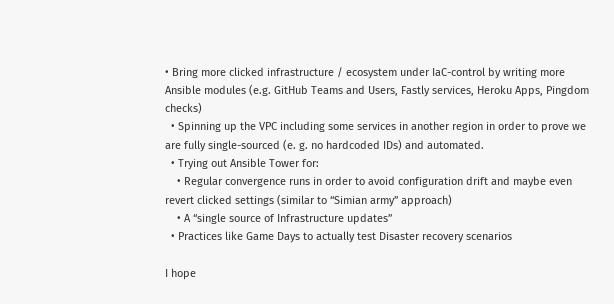• Bring more clicked infrastructure / ecosystem under IaC-control by writing more Ansible modules (e.g. GitHub Teams and Users, Fastly services, Heroku Apps, Pingdom checks)
  • Spinning up the VPC including some services in another region in order to prove we are fully single-sourced (e. g. no hardcoded IDs) and automated.
  • Trying out Ansible Tower for:
    • Regular convergence runs in order to avoid configuration drift and maybe even revert clicked settings (similar to “Simian army” approach)
    • A “single source of Infrastructure updates”
  • Practices like Game Days to actually test Disaster recovery scenarios

I hope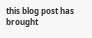this blog post has brought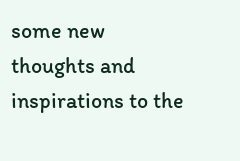some new thoughts and inspirations to the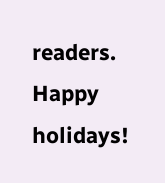readers. Happy holidays!